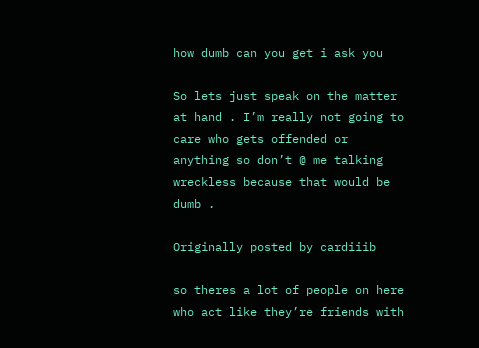how dumb can you get i ask you

So lets just speak on the matter at hand . I’m really not going to care who gets offended or anything so don’t @ me talking wreckless because that would be dumb .

Originally posted by cardiiib

so theres a lot of people on here who act like they’re friends with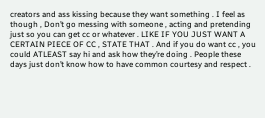creators and ass kissing because they want something . I feel as though , Don’t go messing with someone , acting and pretending just so you can get cc or whatever . LIKE IF YOU JUST WANT A CERTAIN PIECE OF CC , STATE THAT . And if you do want cc , you could ATLEAST say hi and ask how they’re doing . People these days just don’t know how to have common courtesy and respect .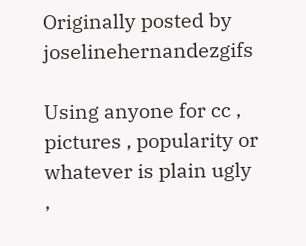Originally posted by joselinehernandezgifs

Using anyone for cc , pictures , popularity or whatever is plain ugly ,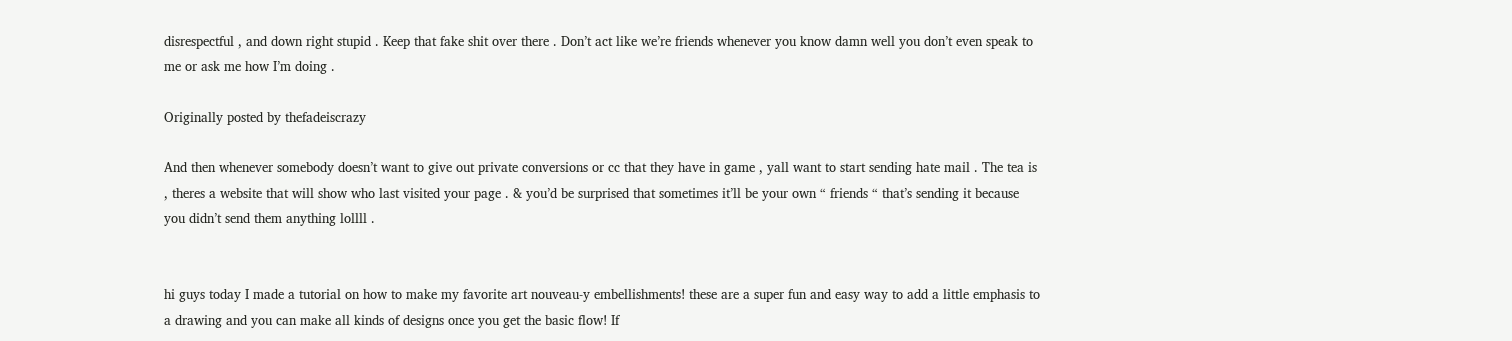disrespectful , and down right stupid . Keep that fake shit over there . Don’t act like we’re friends whenever you know damn well you don’t even speak to me or ask me how I’m doing .

Originally posted by thefadeiscrazy

And then whenever somebody doesn’t want to give out private conversions or cc that they have in game , yall want to start sending hate mail . The tea is , theres a website that will show who last visited your page . & you’d be surprised that sometimes it’ll be your own “ friends “ that’s sending it because you didn’t send them anything lollll .


hi guys today I made a tutorial on how to make my favorite art nouveau-y embellishments! these are a super fun and easy way to add a little emphasis to a drawing and you can make all kinds of designs once you get the basic flow! If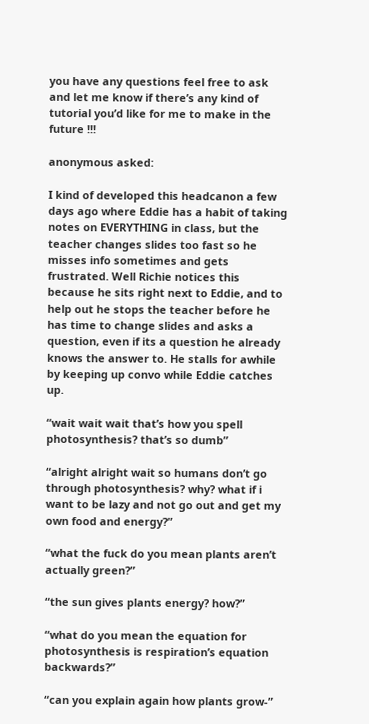you have any questions feel free to ask and let me know if there’s any kind of tutorial you’d like for me to make in the future !!!

anonymous asked:

I kind of developed this headcanon a few days ago where Eddie has a habit of taking notes on EVERYTHING in class, but the teacher changes slides too fast so he misses info sometimes and gets frustrated. Well Richie notices this because he sits right next to Eddie, and to help out he stops the teacher before he has time to change slides and asks a question, even if its a question he already knows the answer to. He stalls for awhile by keeping up convo while Eddie catches up.

“wait wait wait that’s how you spell photosynthesis? that’s so dumb”

“alright alright wait so humans don’t go through photosynthesis? why? what if i want to be lazy and not go out and get my own food and energy?”

“what the fuck do you mean plants aren’t actually green?”

“the sun gives plants energy? how?”

“what do you mean the equation for photosynthesis is respiration’s equation backwards?”

“can you explain again how plants grow-”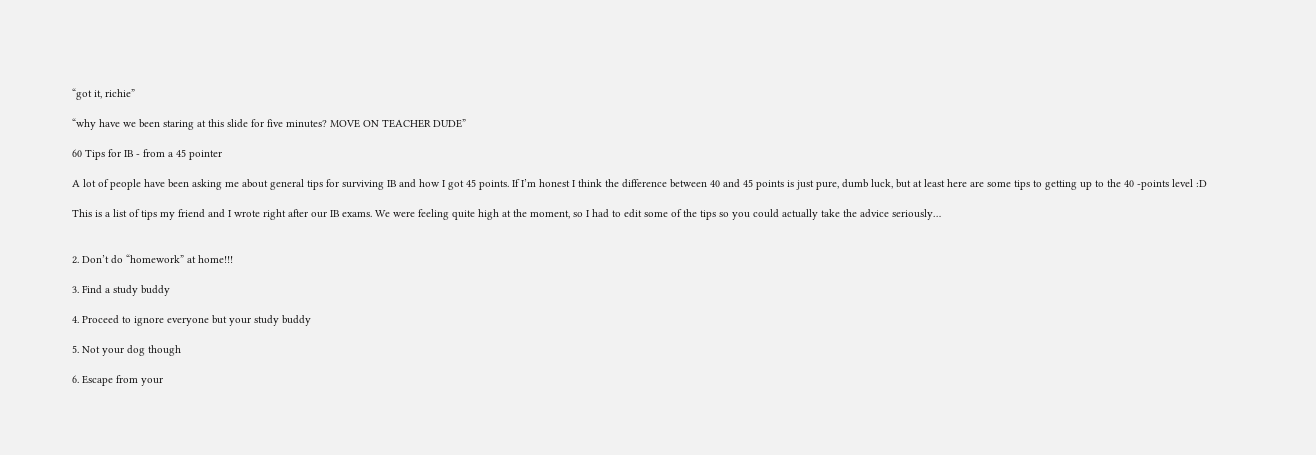“got it, richie”

“why have we been staring at this slide for five minutes? MOVE ON TEACHER DUDE”

60 Tips for IB - from a 45 pointer

A lot of people have been asking me about general tips for surviving IB and how I got 45 points. If I’m honest I think the difference between 40 and 45 points is just pure, dumb luck, but at least here are some tips to getting up to the 40 -points level :D

This is a list of tips my friend and I wrote right after our IB exams. We were feeling quite high at the moment, so I had to edit some of the tips so you could actually take the advice seriously…


2. Don’t do “homework” at home!!!

3. Find a study buddy

4. Proceed to ignore everyone but your study buddy

5. Not your dog though

6. Escape from your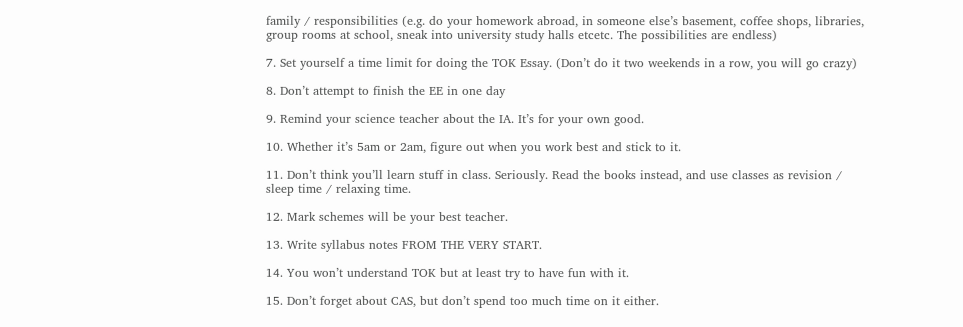family / responsibilities (e.g. do your homework abroad, in someone else’s basement, coffee shops, libraries, group rooms at school, sneak into university study halls etcetc. The possibilities are endless)

7. Set yourself a time limit for doing the TOK Essay. (Don’t do it two weekends in a row, you will go crazy)

8. Don’t attempt to finish the EE in one day

9. Remind your science teacher about the IA. It’s for your own good.

10. Whether it’s 5am or 2am, figure out when you work best and stick to it.

11. Don’t think you’ll learn stuff in class. Seriously. Read the books instead, and use classes as revision / sleep time / relaxing time.

12. Mark schemes will be your best teacher.

13. Write syllabus notes FROM THE VERY START.

14. You won’t understand TOK but at least try to have fun with it.

15. Don’t forget about CAS, but don’t spend too much time on it either.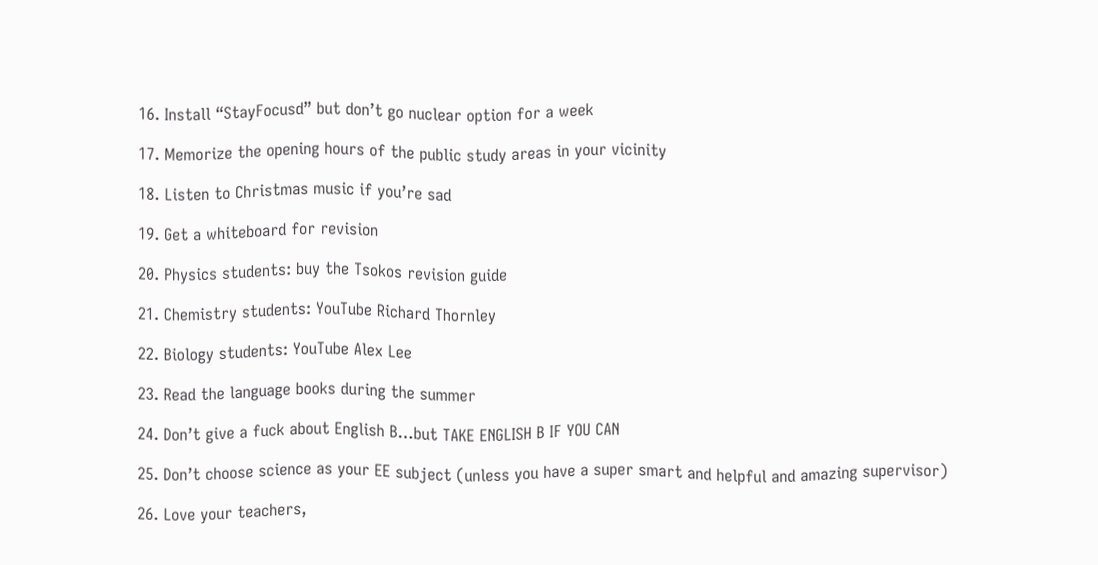16. Install “StayFocusd” but don’t go nuclear option for a week

17. Memorize the opening hours of the public study areas in your vicinity

18. Listen to Christmas music if you’re sad

19. Get a whiteboard for revision

20. Physics students: buy the Tsokos revision guide

21. Chemistry students: YouTube Richard Thornley

22. Biology students: YouTube Alex Lee

23. Read the language books during the summer

24. Don’t give a fuck about English B…but TAKE ENGLISH B IF YOU CAN

25. Don’t choose science as your EE subject (unless you have a super smart and helpful and amazing supervisor)

26. Love your teachers,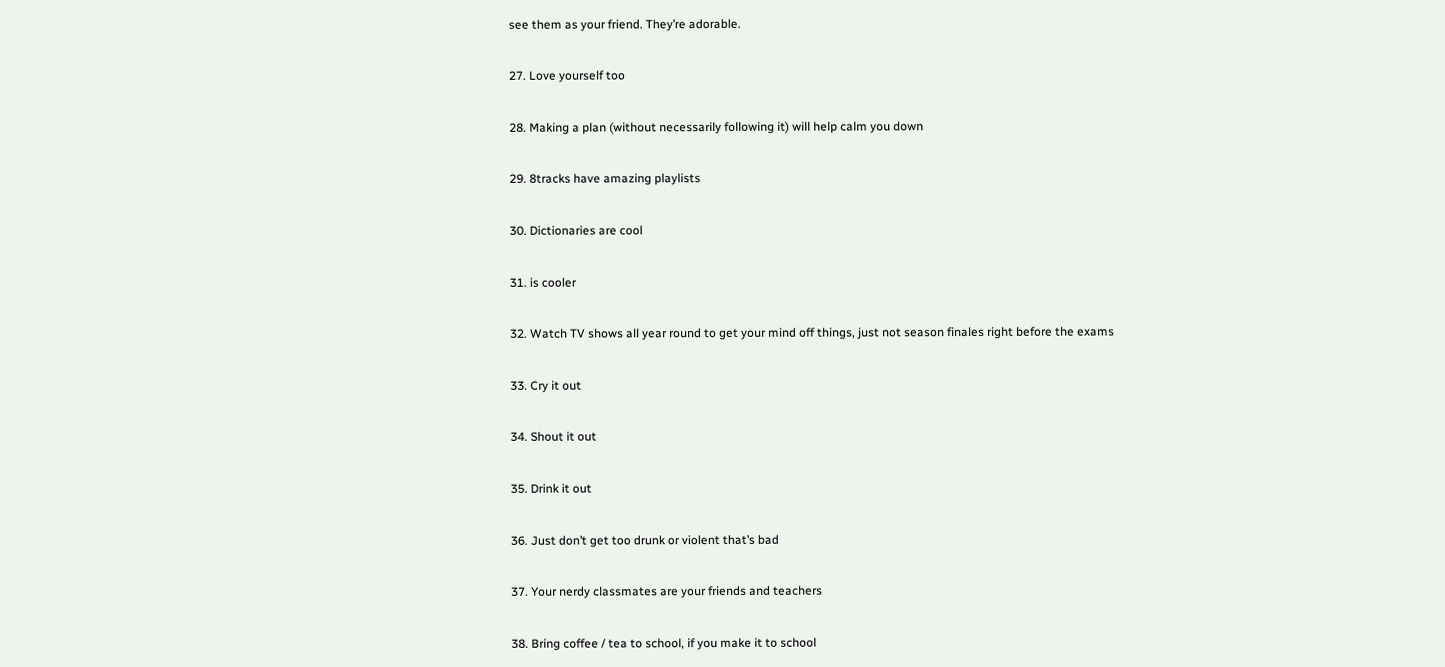see them as your friend. They’re adorable.

27. Love yourself too

28. Making a plan (without necessarily following it) will help calm you down

29. 8tracks have amazing playlists

30. Dictionaries are cool

31. is cooler

32. Watch TV shows all year round to get your mind off things, just not season finales right before the exams

33. Cry it out

34. Shout it out

35. Drink it out

36. Just don’t get too drunk or violent that’s bad

37. Your nerdy classmates are your friends and teachers

38. Bring coffee / tea to school, if you make it to school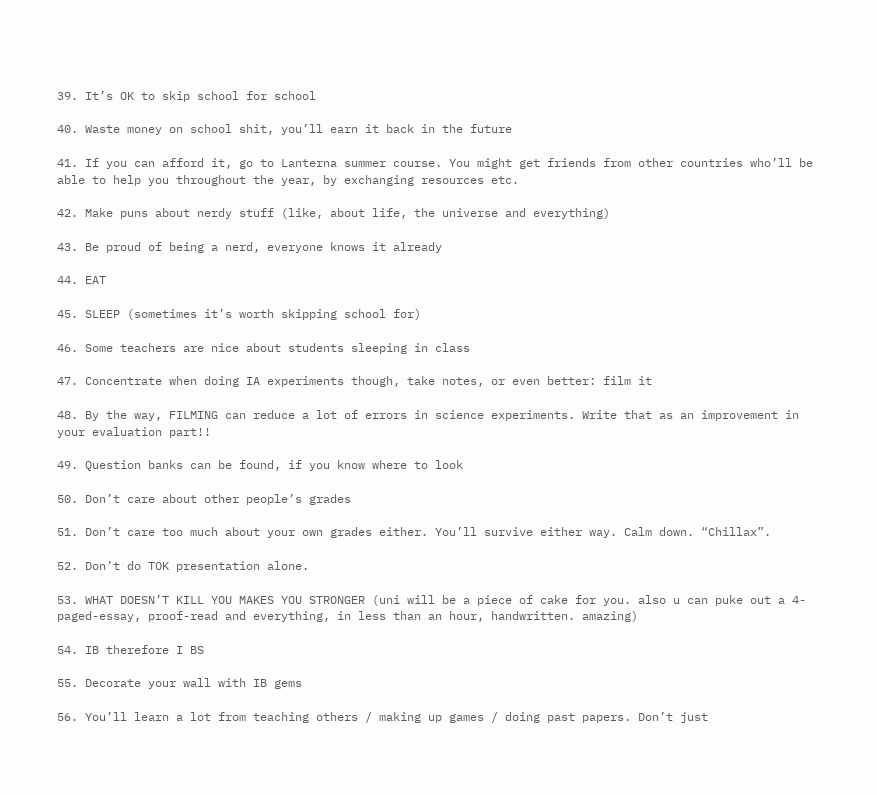39. It’s OK to skip school for school

40. Waste money on school shit, you’ll earn it back in the future

41. If you can afford it, go to Lanterna summer course. You might get friends from other countries who’ll be able to help you throughout the year, by exchanging resources etc.

42. Make puns about nerdy stuff (like, about life, the universe and everything)

43. Be proud of being a nerd, everyone knows it already

44. EAT

45. SLEEP (sometimes it’s worth skipping school for)

46. Some teachers are nice about students sleeping in class

47. Concentrate when doing IA experiments though, take notes, or even better: film it

48. By the way, FILMING can reduce a lot of errors in science experiments. Write that as an improvement in your evaluation part!!

49. Question banks can be found, if you know where to look

50. Don’t care about other people’s grades

51. Don’t care too much about your own grades either. You’ll survive either way. Calm down. “Chillax”.

52. Don’t do TOK presentation alone.

53. WHAT DOESN’T KILL YOU MAKES YOU STRONGER (uni will be a piece of cake for you. also u can puke out a 4-paged-essay, proof-read and everything, in less than an hour, handwritten. amazing)

54. IB therefore I BS

55. Decorate your wall with IB gems

56. You’ll learn a lot from teaching others / making up games / doing past papers. Don’t just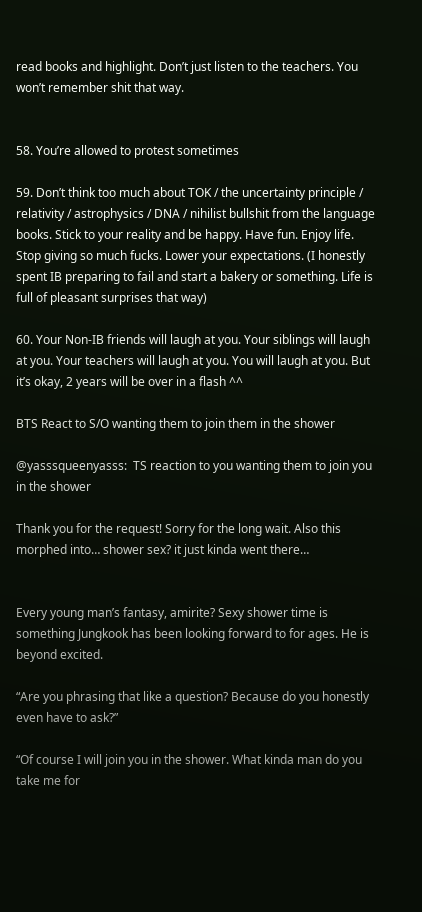read books and highlight. Don’t just listen to the teachers. You won’t remember shit that way.


58. You’re allowed to protest sometimes

59. Don’t think too much about TOK / the uncertainty principle / relativity / astrophysics / DNA / nihilist bullshit from the language books. Stick to your reality and be happy. Have fun. Enjoy life. Stop giving so much fucks. Lower your expectations. (I honestly spent IB preparing to fail and start a bakery or something. Life is full of pleasant surprises that way)

60. Your Non-IB friends will laugh at you. Your siblings will laugh at you. Your teachers will laugh at you. You will laugh at you. But it’s okay, 2 years will be over in a flash ^^

BTS React to S/O wanting them to join them in the shower

@yasssqueenyasss:  TS reaction to you wanting them to join you in the shower

Thank you for the request! Sorry for the long wait. Also this morphed into… shower sex? it just kinda went there…


Every young man’s fantasy, amirite? Sexy shower time is something Jungkook has been looking forward to for ages. He is beyond excited.

“Are you phrasing that like a question? Because do you honestly even have to ask?”

“Of course I will join you in the shower. What kinda man do you take me for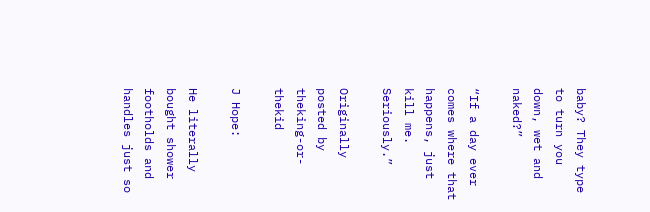baby? They type to turn you down, wet and naked?”

“If a day ever comes where that happens, just kill me. Seriously.”

Originally posted by theking-or-thekid

J Hope:

He literally bought shower footholds and handles just so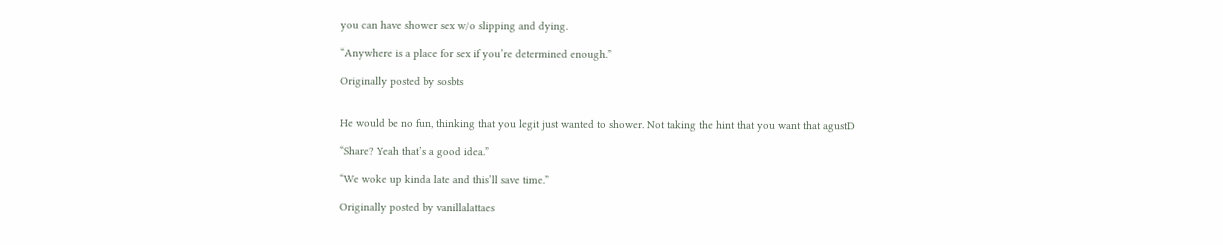you can have shower sex w/o slipping and dying.

“Anywhere is a place for sex if you’re determined enough.”

Originally posted by sosbts


He would be no fun, thinking that you legit just wanted to shower. Not taking the hint that you want that agustD

“Share? Yeah that’s a good idea.”

“We woke up kinda late and this’ll save time.”

Originally posted by vanillalattaes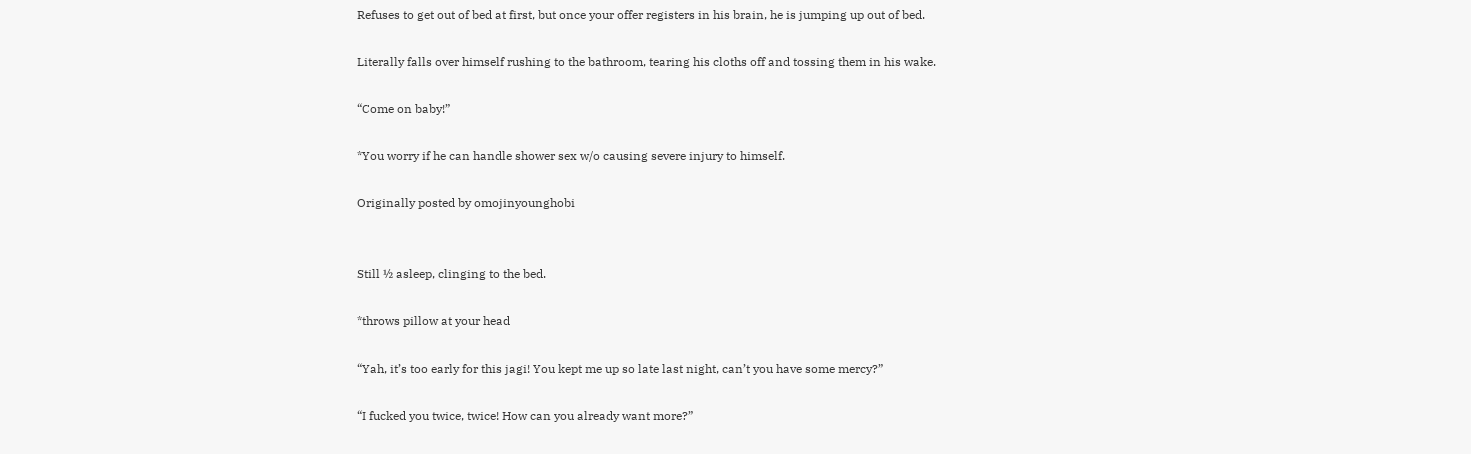Refuses to get out of bed at first, but once your offer registers in his brain, he is jumping up out of bed.

Literally falls over himself rushing to the bathroom, tearing his cloths off and tossing them in his wake.

“Come on baby!”

*You worry if he can handle shower sex w/o causing severe injury to himself.

Originally posted by omojinyounghobi


Still ½ asleep, clinging to the bed.

*throws pillow at your head

“Yah, it’s too early for this jagi! You kept me up so late last night, can’t you have some mercy?”

“I fucked you twice, twice! How can you already want more?”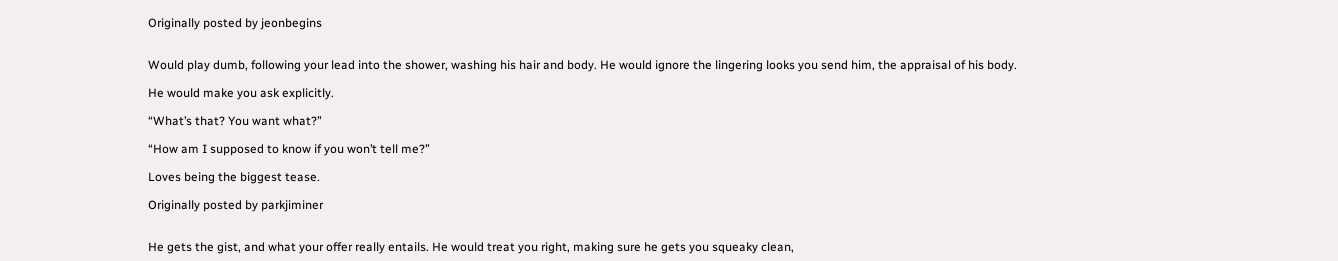Originally posted by jeonbegins


Would play dumb, following your lead into the shower, washing his hair and body. He would ignore the lingering looks you send him, the appraisal of his body.

He would make you ask explicitly.

“What’s that? You want what?”

“How am I supposed to know if you won’t tell me?”

Loves being the biggest tease.

Originally posted by parkjiminer


He gets the gist, and what your offer really entails. He would treat you right, making sure he gets you squeaky clean,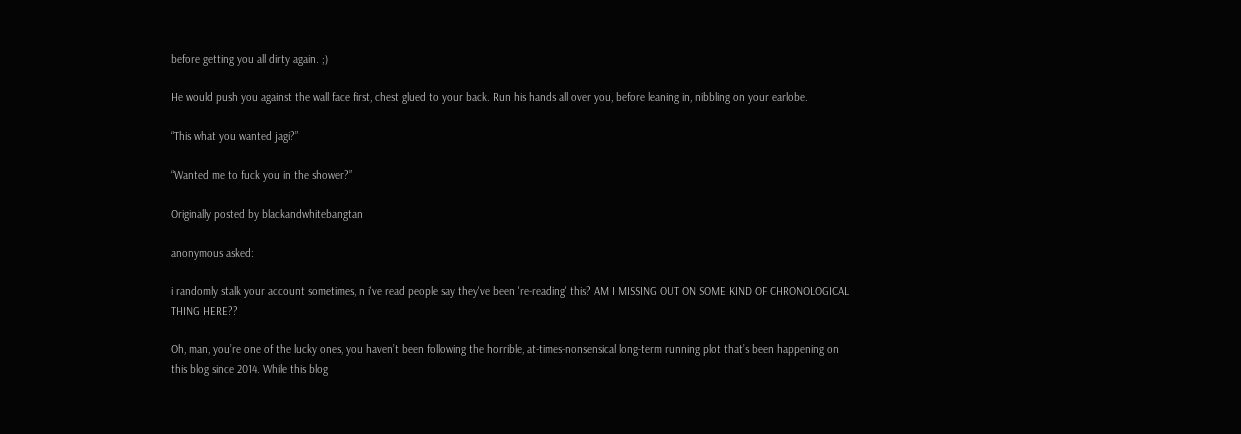before getting you all dirty again. ;)

He would push you against the wall face first, chest glued to your back. Run his hands all over you, before leaning in, nibbling on your earlobe.

“This what you wanted jagi?”

“Wanted me to fuck you in the shower?”

Originally posted by blackandwhitebangtan

anonymous asked:

i randomly stalk your account sometimes, n i've read people say they've been 're-reading' this? AM I MISSING OUT ON SOME KIND OF CHRONOLOGICAL THING HERE??

Oh, man, you’re one of the lucky ones, you haven’t been following the horrible, at-times-nonsensical long-term running plot that’s been happening on this blog since 2014. While this blog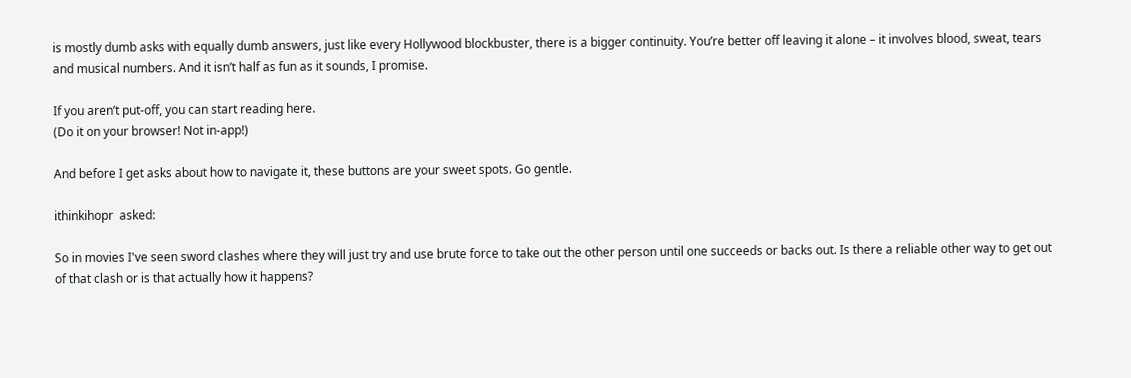is mostly dumb asks with equally dumb answers, just like every Hollywood blockbuster, there is a bigger continuity. You’re better off leaving it alone – it involves blood, sweat, tears and musical numbers. And it isn’t half as fun as it sounds, I promise.

If you aren’t put-off, you can start reading here.
(Do it on your browser! Not in-app!)

And before I get asks about how to navigate it, these buttons are your sweet spots. Go gentle.

ithinkihopr  asked:

So in movies I've seen sword clashes where they will just try and use brute force to take out the other person until one succeeds or backs out. Is there a reliable other way to get out of that clash or is that actually how it happens?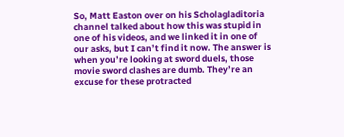So, Matt Easton over on his Scholagladitoria channel talked about how this was stupid in one of his videos, and we linked it in one of our asks, but I can’t find it now. The answer is when you’re looking at sword duels, those movie sword clashes are dumb. They’re an excuse for these protracted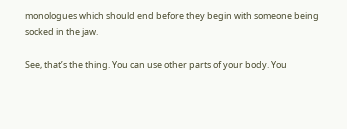monologues which should end before they begin with someone being socked in the jaw.

See, that’s the thing. You can use other parts of your body. You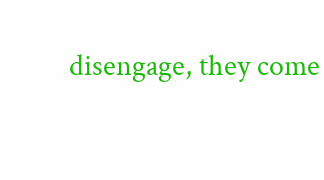disengage, they come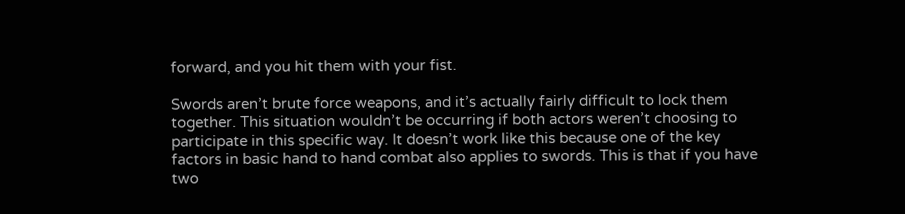forward, and you hit them with your fist.

Swords aren’t brute force weapons, and it’s actually fairly difficult to lock them together. This situation wouldn’t be occurring if both actors weren’t choosing to participate in this specific way. It doesn’t work like this because one of the key factors in basic hand to hand combat also applies to swords. This is that if you have two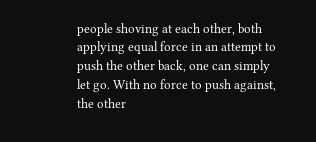people shoving at each other, both applying equal force in an attempt to push the other back, one can simply let go. With no force to push against, the other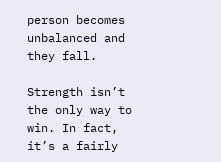person becomes unbalanced and they fall.

Strength isn’t the only way to win. In fact, it’s a fairly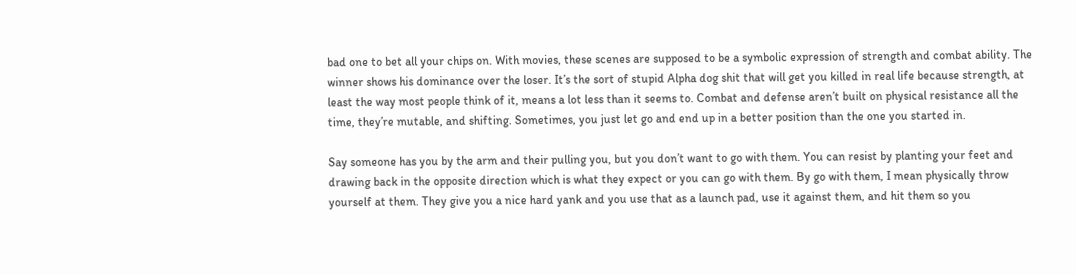bad one to bet all your chips on. With movies, these scenes are supposed to be a symbolic expression of strength and combat ability. The winner shows his dominance over the loser. It’s the sort of stupid Alpha dog shit that will get you killed in real life because strength, at least the way most people think of it, means a lot less than it seems to. Combat and defense aren’t built on physical resistance all the time, they’re mutable, and shifting. Sometimes, you just let go and end up in a better position than the one you started in.

Say someone has you by the arm and their pulling you, but you don’t want to go with them. You can resist by planting your feet and drawing back in the opposite direction which is what they expect or you can go with them. By go with them, I mean physically throw yourself at them. They give you a nice hard yank and you use that as a launch pad, use it against them, and hit them so you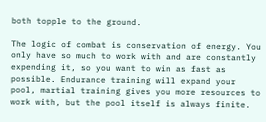both topple to the ground.

The logic of combat is conservation of energy. You only have so much to work with and are constantly expending it, so you want to win as fast as possible. Endurance training will expand your pool, martial training gives you more resources to work with, but the pool itself is always finite.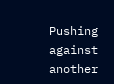Pushing against another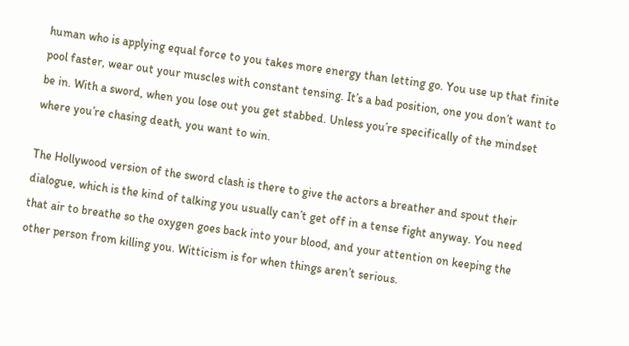human who is applying equal force to you takes more energy than letting go. You use up that finite pool faster, wear out your muscles with constant tensing. It’s a bad position, one you don’t want to be in. With a sword, when you lose out you get stabbed. Unless you’re specifically of the mindset where you’re chasing death, you want to win.

The Hollywood version of the sword clash is there to give the actors a breather and spout their dialogue, which is the kind of talking you usually can’t get off in a tense fight anyway. You need that air to breathe so the oxygen goes back into your blood, and your attention on keeping the other person from killing you. Witticism is for when things aren’t serious.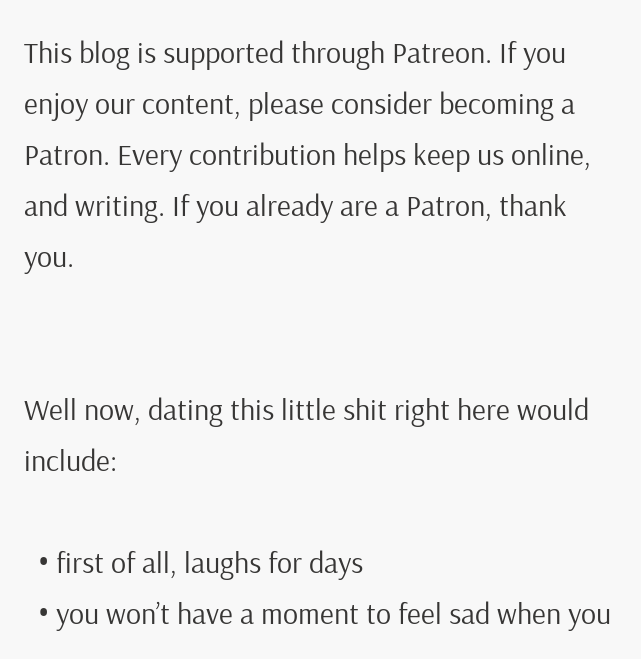This blog is supported through Patreon. If you enjoy our content, please consider becoming a Patron. Every contribution helps keep us online, and writing. If you already are a Patron, thank you.


Well now, dating this little shit right here would include:

  • first of all, laughs for days
  • you won’t have a moment to feel sad when you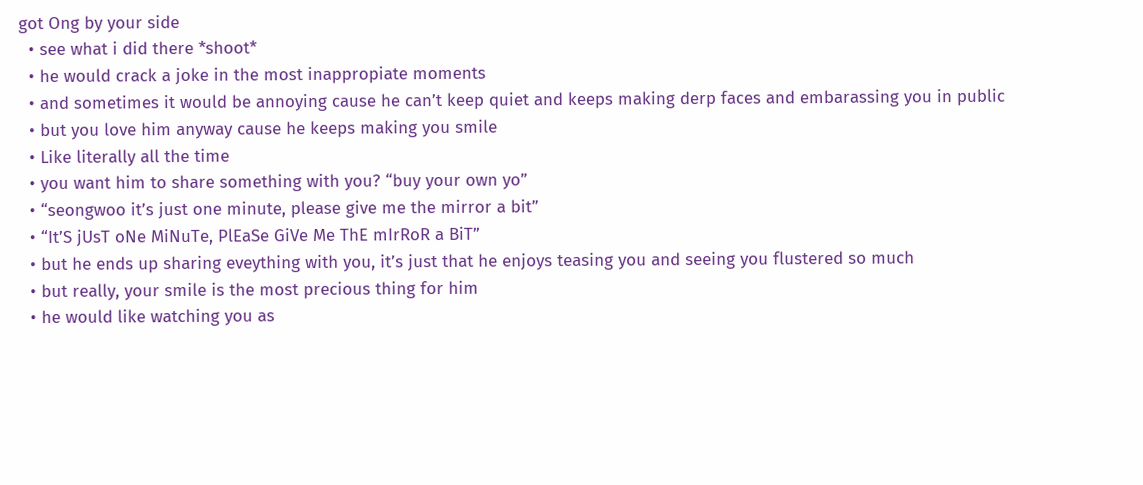got Ong by your side
  • see what i did there *shoot*
  • he would crack a joke in the most inappropiate moments
  • and sometimes it would be annoying cause he can’t keep quiet and keeps making derp faces and embarassing you in public
  • but you love him anyway cause he keeps making you smile
  • Like literally all the time
  • you want him to share something with you? “buy your own yo”
  • “seongwoo it’s just one minute, please give me the mirror a bit”
  • “It’S jUsT oNe MiNuTe, PlEaSe GiVe Me ThE mIrRoR a BiT”
  • but he ends up sharing eveything with you, it’s just that he enjoys teasing you and seeing you flustered so much
  • but really, your smile is the most precious thing for him
  • he would like watching you as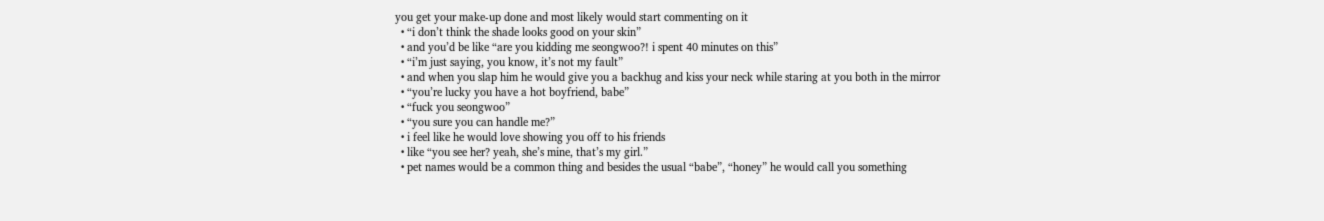you get your make-up done and most likely would start commenting on it
  • “i don’t think the shade looks good on your skin”
  • and you’d be like “are you kidding me seongwoo?! i spent 40 minutes on this”
  • “i’m just saying, you know, it’s not my fault”
  • and when you slap him he would give you a backhug and kiss your neck while staring at you both in the mirror
  • “you’re lucky you have a hot boyfriend, babe”
  • “fuck you seongwoo”
  • “you sure you can handle me?”
  • i feel like he would love showing you off to his friends
  • like “you see her? yeah, she’s mine, that’s my girl.”
  • pet names would be a common thing and besides the usual “babe”, “honey” he would call you something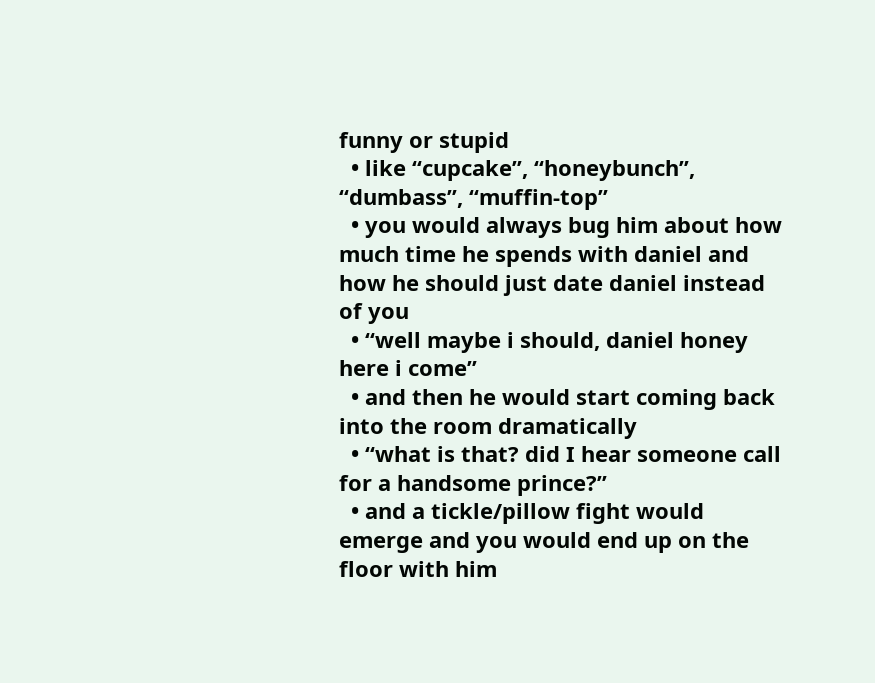funny or stupid
  • like “cupcake”, “honeybunch”, “dumbass”, “muffin-top”
  • you would always bug him about how much time he spends with daniel and how he should just date daniel instead of you
  • “well maybe i should, daniel honey here i come”
  • and then he would start coming back into the room dramatically
  • “what is that? did I hear someone call for a handsome prince?”
  • and a tickle/pillow fight would emerge and you would end up on the floor with him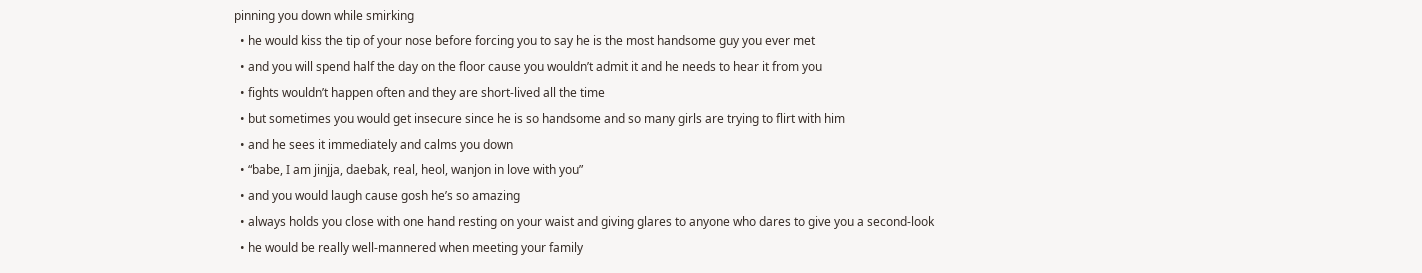pinning you down while smirking
  • he would kiss the tip of your nose before forcing you to say he is the most handsome guy you ever met
  • and you will spend half the day on the floor cause you wouldn’t admit it and he needs to hear it from you
  • fights wouldn’t happen often and they are short-lived all the time
  • but sometimes you would get insecure since he is so handsome and so many girls are trying to flirt with him
  • and he sees it immediately and calms you down
  • “babe, I am jinjja, daebak, real, heol, wanjon in love with you”
  • and you would laugh cause gosh he’s so amazing
  • always holds you close with one hand resting on your waist and giving glares to anyone who dares to give you a second-look
  • he would be really well-mannered when meeting your family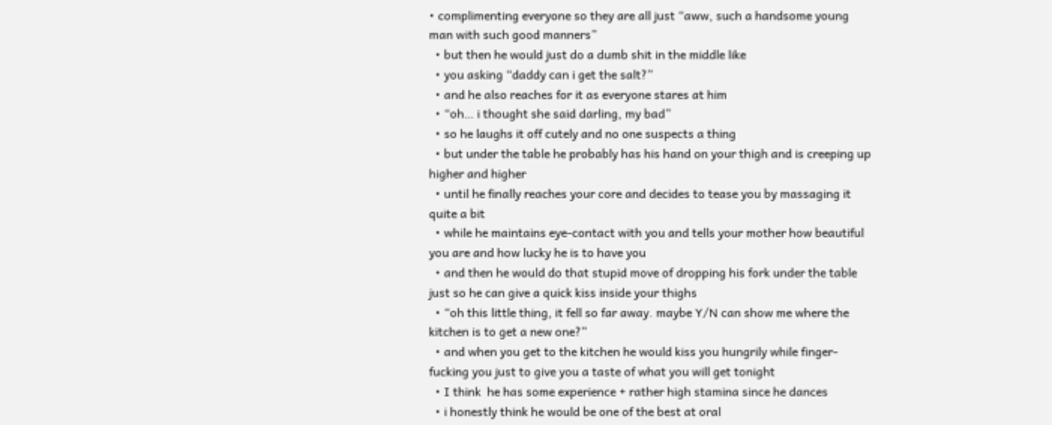• complimenting everyone so they are all just “aww, such a handsome young man with such good manners”
  • but then he would just do a dumb shit in the middle like
  • you asking “daddy can i get the salt?”
  • and he also reaches for it as everyone stares at him
  • “oh… i thought she said darling, my bad”
  • so he laughs it off cutely and no one suspects a thing
  • but under the table he probably has his hand on your thigh and is creeping up higher and higher
  • until he finally reaches your core and decides to tease you by massaging it quite a bit
  • while he maintains eye-contact with you and tells your mother how beautiful you are and how lucky he is to have you
  • and then he would do that stupid move of dropping his fork under the table just so he can give a quick kiss inside your thighs
  • “oh this little thing, it fell so far away. maybe Y/N can show me where the kitchen is to get a new one?”
  • and when you get to the kitchen he would kiss you hungrily while finger-fucking you just to give you a taste of what you will get tonight
  • I think  he has some experience + rather high stamina since he dances
  • i honestly think he would be one of the best at oral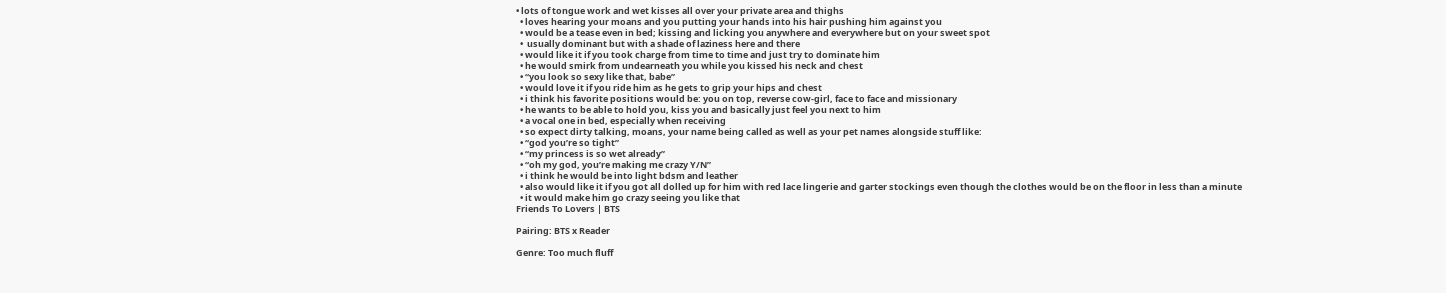• lots of tongue work and wet kisses all over your private area and thighs
  • loves hearing your moans and you putting your hands into his hair pushing him against you
  • would be a tease even in bed; kissing and licking you anywhere and everywhere but on your sweet spot
  •  usually dominant but with a shade of laziness here and there
  • would like it if you took charge from time to time and just try to dominate him
  • he would smirk from undearneath you while you kissed his neck and chest
  • “you look so sexy like that, babe”
  • would love it if you ride him as he gets to grip your hips and chest
  • i think his favorite positions would be: you on top, reverse cow-girl, face to face and missionary
  • he wants to be able to hold you, kiss you and basically just feel you next to him
  • a vocal one in bed, especially when receiving
  • so expect dirty talking, moans, your name being called as well as your pet names alongside stuff like:
  • “god you’re so tight”
  • “my princess is so wet already”
  • “oh my god, you’re making me crazy Y/N”
  • i think he would be into light bdsm and leather
  • also would like it if you got all dolled up for him with red lace lingerie and garter stockings even though the clothes would be on the floor in less than a minute
  • it would make him go crazy seeing you like that
Friends To Lovers | BTS

Pairing: BTS x Reader

Genre: Too much fluff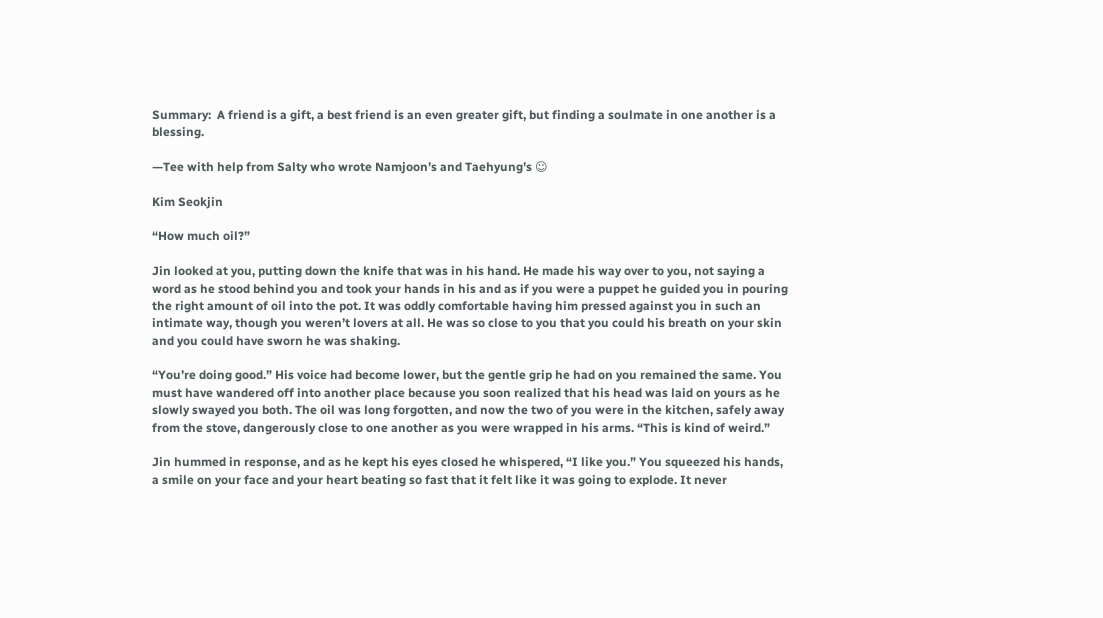Summary:  A friend is a gift, a best friend is an even greater gift, but finding a soulmate in one another is a blessing.

—Tee with help from Salty who wrote Namjoon’s and Taehyung’s ☺

Kim Seokjin

“How much oil?”

Jin looked at you, putting down the knife that was in his hand. He made his way over to you, not saying a word as he stood behind you and took your hands in his and as if you were a puppet he guided you in pouring the right amount of oil into the pot. It was oddly comfortable having him pressed against you in such an intimate way, though you weren’t lovers at all. He was so close to you that you could his breath on your skin and you could have sworn he was shaking.

“You’re doing good.” His voice had become lower, but the gentle grip he had on you remained the same. You must have wandered off into another place because you soon realized that his head was laid on yours as he slowly swayed you both. The oil was long forgotten, and now the two of you were in the kitchen, safely away from the stove, dangerously close to one another as you were wrapped in his arms. “This is kind of weird.”

Jin hummed in response, and as he kept his eyes closed he whispered, “I like you.” You squeezed his hands, a smile on your face and your heart beating so fast that it felt like it was going to explode. It never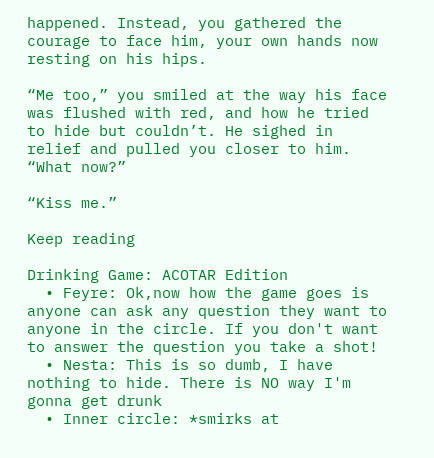happened. Instead, you gathered the courage to face him, your own hands now resting on his hips.

“Me too,” you smiled at the way his face was flushed with red, and how he tried to hide but couldn’t. He sighed in relief and pulled you closer to him. “What now?”

“Kiss me.”

Keep reading

Drinking Game: ACOTAR Edition
  • Feyre: Ok,now how the game goes is anyone can ask any question they want to anyone in the circle. If you don't want to answer the question you take a shot!
  • Nesta: This is so dumb, I have nothing to hide. There is NO way I'm gonna get drunk
  • Inner circle: *smirks at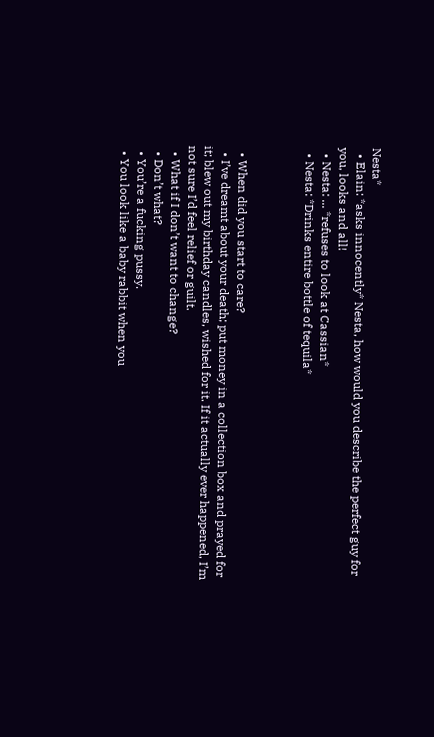Nesta*
  • Elain: *asks innocently* Nesta, how would you describe the perfect guy for you, looks and all!
  • Nesta: ... *refuses to look at Cassian*
  • Nesta: *Drinks entire bottle of tequila*



  • When did you start to care?
  • I’ve dreamt about your death; put money in a collection box and prayed for it; blew out my birthday candles, wished for it. If it actually ever happened, I’m not sure I’d feel relief or guilt.
  • What if I don’t want to change?
  • Don’t what?
  • You’re a fucking pussy.
  • You look like a baby rabbit when you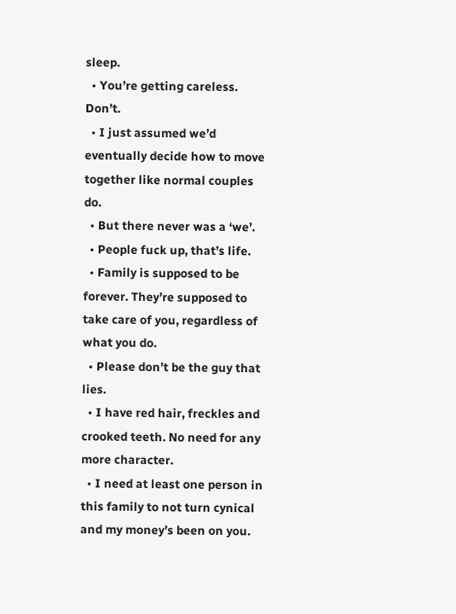sleep.
  • You’re getting careless. Don’t.
  • I just assumed we’d eventually decide how to move together like normal couples do.
  • But there never was a ‘we’.
  • People fuck up, that’s life.
  • Family is supposed to be forever. They’re supposed to take care of you, regardless of what you do.
  • Please don’t be the guy that lies.
  • I have red hair, freckles and crooked teeth. No need for any more character.
  • I need at least one person in this family to not turn cynical and my money’s been on you.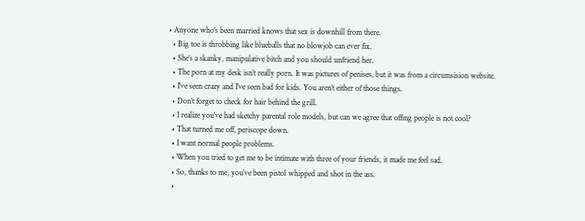• Anyone who’s been married knows that sex is downhill from there.
  • Big toe is throbbing like blueballs that no blowjob can ever fix.
  • She’s a skanky, manipulative bitch and you should unfriend her.
  • The porn at my desk isn’t really porn. It was pictures of penises, but it was from a circumsision website.
  • I’ve seen crazy and I’ve seen bad for kids. You aren’t either of those things.
  • Don’t forget to check for hair behind the grill.
  • I realize you’ve had sketchy parental role models, but can we agree that offing people is not cool?
  • That turned me off, periscope down.
  • I want normal people problems.
  • When you tried to get me to be intimate with three of your friends, it made me feel sad.
  • So, thanks to me, you’ve been pistol whipped and shot in the ass.
  •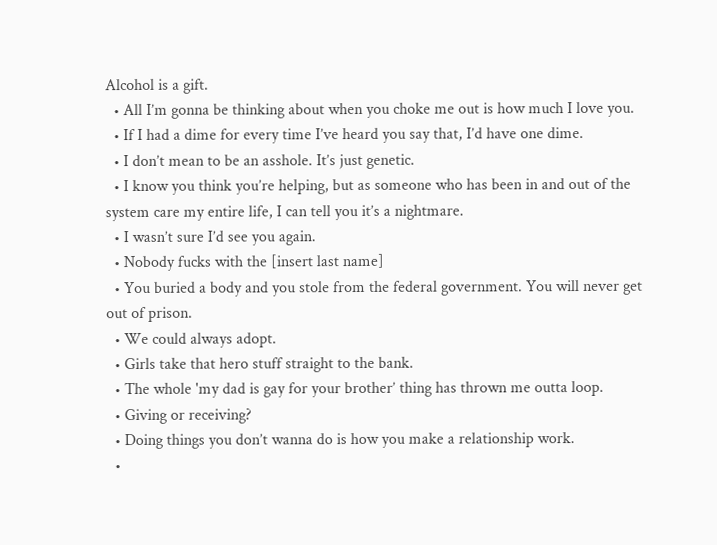Alcohol is a gift.
  • All I’m gonna be thinking about when you choke me out is how much I love you.
  • If I had a dime for every time I’ve heard you say that, I’d have one dime.
  • I don’t mean to be an asshole. It’s just genetic.
  • I know you think you’re helping, but as someone who has been in and out of the system care my entire life, I can tell you it’s a nightmare.
  • I wasn’t sure I’d see you again.
  • Nobody fucks with the [insert last name]
  • You buried a body and you stole from the federal government. You will never get out of prison.
  • We could always adopt.
  • Girls take that hero stuff straight to the bank.
  • The whole 'my dad is gay for your brother’ thing has thrown me outta loop.
  • Giving or receiving?
  • Doing things you don’t wanna do is how you make a relationship work.
  •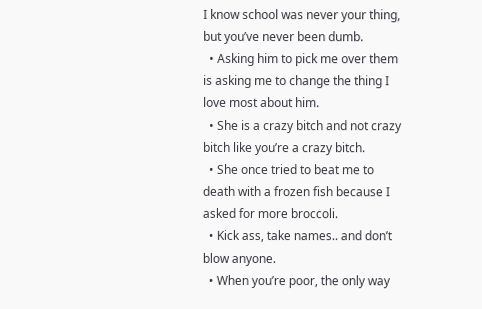I know school was never your thing, but you’ve never been dumb.
  • Asking him to pick me over them is asking me to change the thing I love most about him.
  • She is a crazy bitch and not crazy bitch like you’re a crazy bitch.
  • She once tried to beat me to death with a frozen fish because I asked for more broccoli.
  • Kick ass, take names.. and don’t blow anyone.
  • When you’re poor, the only way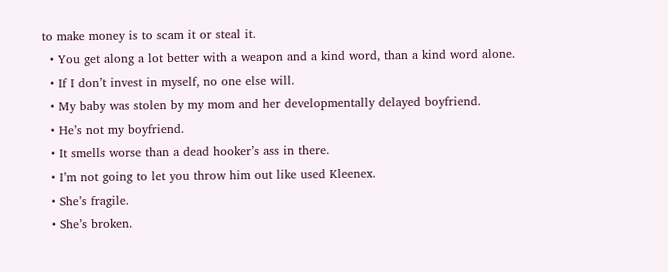to make money is to scam it or steal it.
  • You get along a lot better with a weapon and a kind word, than a kind word alone.
  • If I don’t invest in myself, no one else will.
  • My baby was stolen by my mom and her developmentally delayed boyfriend.
  • He’s not my boyfriend.
  • It smells worse than a dead hooker’s ass in there.
  • I’m not going to let you throw him out like used Kleenex.
  • She’s fragile.
  • She’s broken.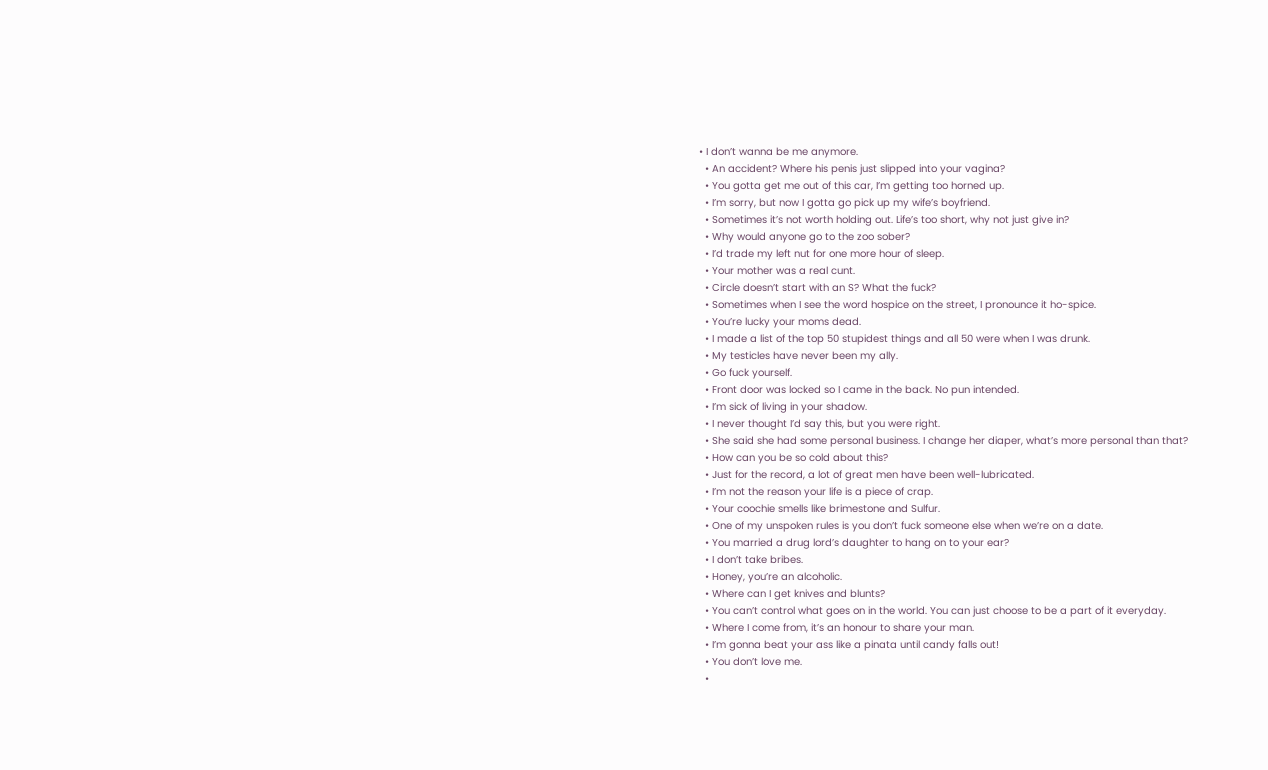• I don’t wanna be me anymore.
  • An accident? Where his penis just slipped into your vagina?
  • You gotta get me out of this car, I’m getting too horned up.
  • I’m sorry, but now I gotta go pick up my wife’s boyfriend.
  • Sometimes it’s not worth holding out. Life’s too short, why not just give in?
  • Why would anyone go to the zoo sober?
  • I’d trade my left nut for one more hour of sleep.
  • Your mother was a real cunt.
  • Circle doesn’t start with an S? What the fuck?
  • Sometimes when I see the word hospice on the street, I pronounce it ho-spice.
  • You’re lucky your moms dead.
  • I made a list of the top 50 stupidest things and all 50 were when I was drunk.
  • My testicles have never been my ally.
  • Go fuck yourself.
  • Front door was locked so I came in the back. No pun intended.
  • I’m sick of living in your shadow.
  • I never thought I’d say this, but you were right.
  • She said she had some personal business. I change her diaper, what’s more personal than that?
  • How can you be so cold about this?
  • Just for the record, a lot of great men have been well-lubricated.
  • I’m not the reason your life is a piece of crap.
  • Your coochie smells like brimestone and Sulfur.
  • One of my unspoken rules is you don’t fuck someone else when we’re on a date.
  • You married a drug lord’s daughter to hang on to your ear?
  • I don’t take bribes.
  • Honey, you’re an alcoholic.
  • Where can I get knives and blunts?
  • You can’t control what goes on in the world. You can just choose to be a part of it everyday.
  • Where I come from, it’s an honour to share your man.
  • I’m gonna beat your ass like a pinata until candy falls out!
  • You don’t love me.
  •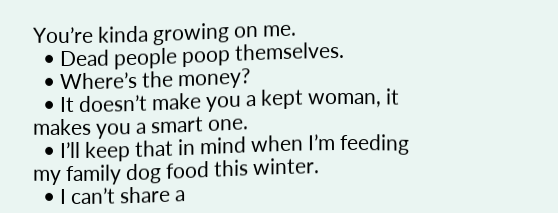You’re kinda growing on me.
  • Dead people poop themselves.
  • Where’s the money?
  • It doesn’t make you a kept woman, it makes you a smart one.
  • I’ll keep that in mind when I’m feeding my family dog food this winter.
  • I can’t share a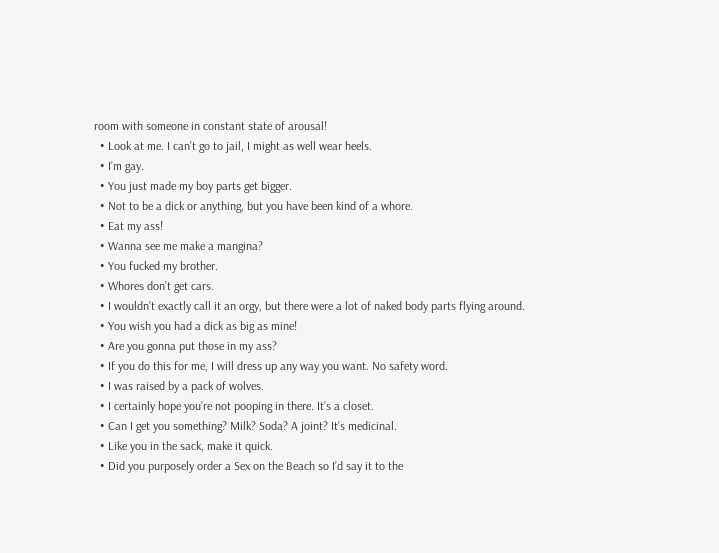room with someone in constant state of arousal!
  • Look at me. I can’t go to jail, I might as well wear heels.
  • I’m gay.
  • You just made my boy parts get bigger.
  • Not to be a dick or anything, but you have been kind of a whore.
  • Eat my ass!
  • Wanna see me make a mangina?
  • You fucked my brother.
  • Whores don’t get cars.
  • I wouldn’t exactly call it an orgy, but there were a lot of naked body parts flying around.
  • You wish you had a dick as big as mine!
  • Are you gonna put those in my ass?
  • If you do this for me, I will dress up any way you want. No safety word.
  • I was raised by a pack of wolves.
  • I certainly hope you’re not pooping in there. It’s a closet.
  • Can I get you something? Milk? Soda? A joint? It’s medicinal.
  • Like you in the sack, make it quick.
  • Did you purposely order a Sex on the Beach so I’d say it to the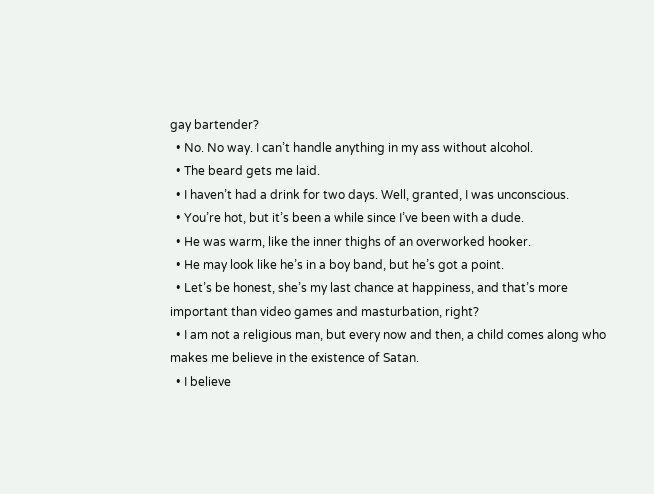gay bartender?
  • No. No way. I can’t handle anything in my ass without alcohol.
  • The beard gets me laid.
  • I haven’t had a drink for two days. Well, granted, I was unconscious.
  • You’re hot, but it’s been a while since I’ve been with a dude.
  • He was warm, like the inner thighs of an overworked hooker.
  • He may look like he’s in a boy band, but he’s got a point.
  • Let’s be honest, she’s my last chance at happiness, and that’s more important than video games and masturbation, right?
  • I am not a religious man, but every now and then, a child comes along who makes me believe in the existence of Satan.
  • I believe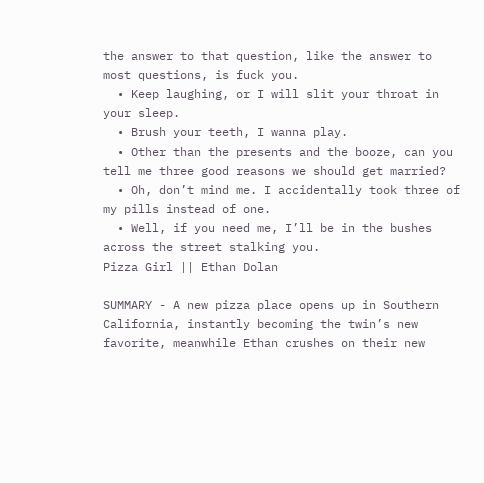the answer to that question, like the answer to most questions, is fuck you.
  • Keep laughing, or I will slit your throat in your sleep.
  • Brush your teeth, I wanna play.
  • Other than the presents and the booze, can you tell me three good reasons we should get married?
  • Oh, don’t mind me. I accidentally took three of my pills instead of one.
  • Well, if you need me, I’ll be in the bushes across the street stalking you.
Pizza Girl || Ethan Dolan

SUMMARY - A new pizza place opens up in Southern California, instantly becoming the twin’s new favorite, meanwhile Ethan crushes on their new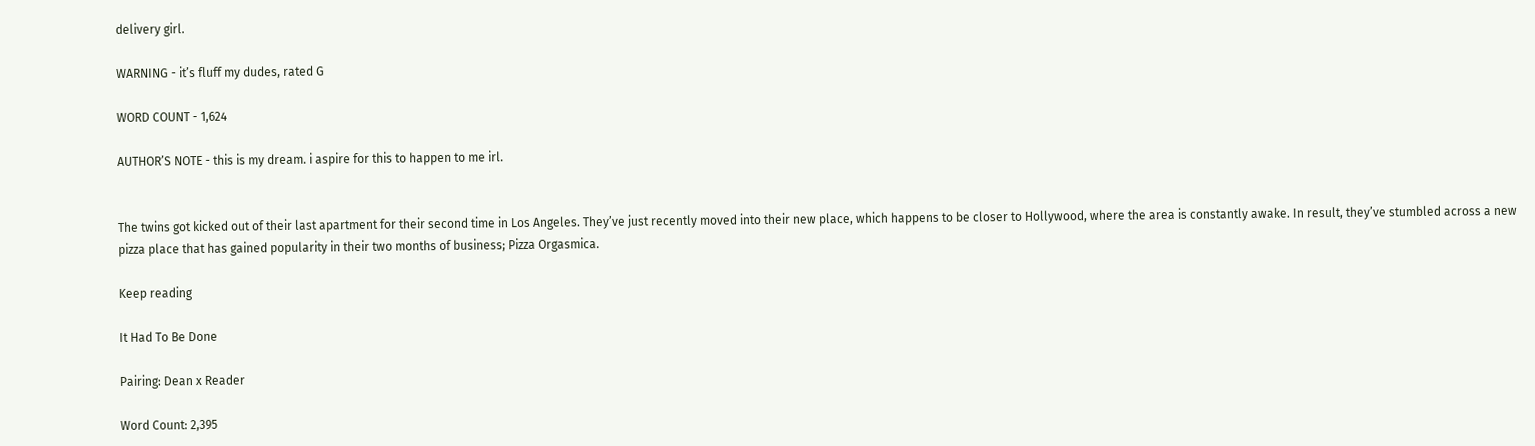delivery girl.

WARNING - it’s fluff my dudes, rated G

WORD COUNT - 1,624

AUTHOR’S NOTE - this is my dream. i aspire for this to happen to me irl.


The twins got kicked out of their last apartment for their second time in Los Angeles. They’ve just recently moved into their new place, which happens to be closer to Hollywood, where the area is constantly awake. In result, they’ve stumbled across a new pizza place that has gained popularity in their two months of business; Pizza Orgasmica.

Keep reading

It Had To Be Done

Pairing: Dean x Reader

Word Count: 2,395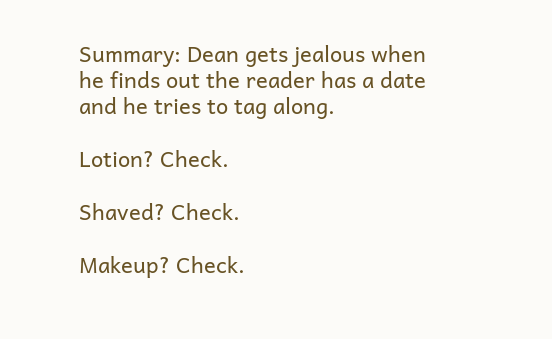Summary: Dean gets jealous when he finds out the reader has a date and he tries to tag along.

Lotion? Check.

Shaved? Check.

Makeup? Check.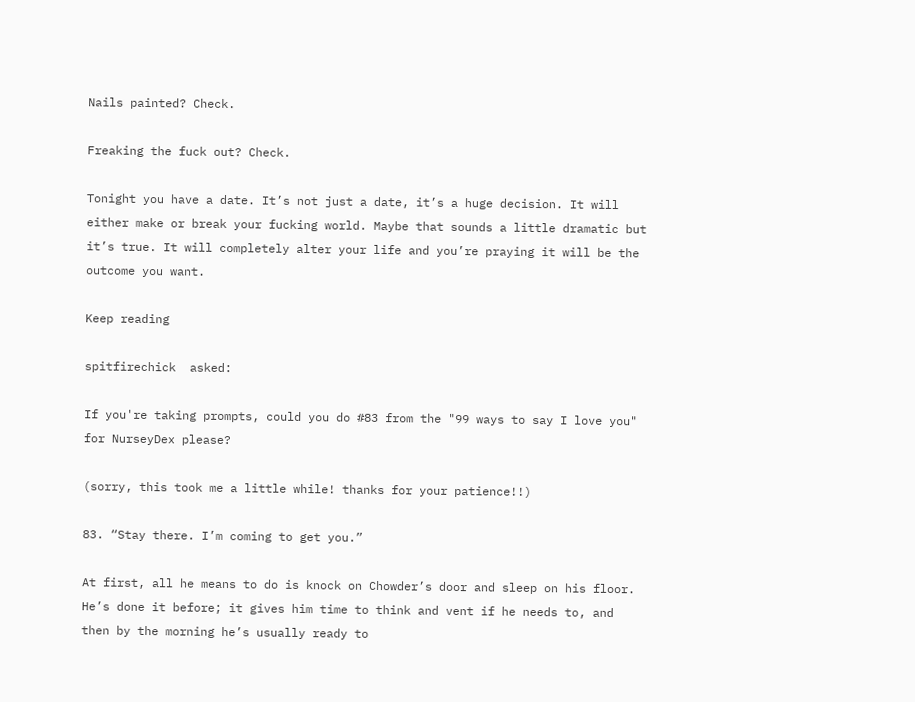Nails painted? Check.

Freaking the fuck out? Check.

Tonight you have a date. It’s not just a date, it’s a huge decision. It will either make or break your fucking world. Maybe that sounds a little dramatic but it’s true. It will completely alter your life and you’re praying it will be the outcome you want.

Keep reading

spitfirechick  asked:

If you're taking prompts, could you do #83 from the "99 ways to say I love you" for NurseyDex please?

(sorry, this took me a little while! thanks for your patience!!)

83. “Stay there. I’m coming to get you.”

At first, all he means to do is knock on Chowder’s door and sleep on his floor. He’s done it before; it gives him time to think and vent if he needs to, and then by the morning he’s usually ready to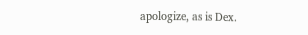apologize, as is Dex.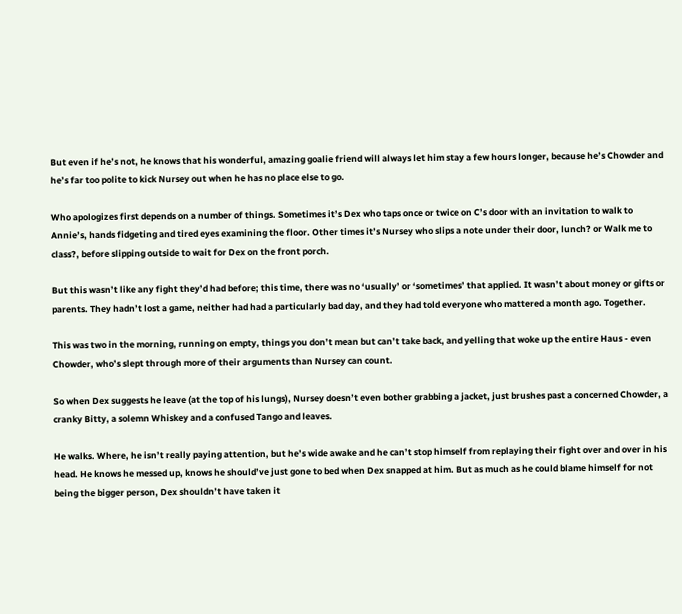But even if he’s not, he knows that his wonderful, amazing goalie friend will always let him stay a few hours longer, because he’s Chowder and he’s far too polite to kick Nursey out when he has no place else to go.

Who apologizes first depends on a number of things. Sometimes it’s Dex who taps once or twice on C’s door with an invitation to walk to Annie’s, hands fidgeting and tired eyes examining the floor. Other times it’s Nursey who slips a note under their door, lunch? or Walk me to class?, before slipping outside to wait for Dex on the front porch.

But this wasn’t like any fight they’d had before; this time, there was no ‘usually’ or ‘sometimes’ that applied. It wasn’t about money or gifts or parents. They hadn’t lost a game, neither had had a particularly bad day, and they had told everyone who mattered a month ago. Together.

This was two in the morning, running on empty, things you don’t mean but can’t take back, and yelling that woke up the entire Haus - even Chowder, who’s slept through more of their arguments than Nursey can count.

So when Dex suggests he leave (at the top of his lungs), Nursey doesn’t even bother grabbing a jacket, just brushes past a concerned Chowder, a cranky Bitty, a solemn Whiskey and a confused Tango and leaves.

He walks. Where, he isn’t really paying attention, but he’s wide awake and he can’t stop himself from replaying their fight over and over in his head. He knows he messed up, knows he should’ve just gone to bed when Dex snapped at him. But as much as he could blame himself for not being the bigger person, Dex shouldn’t have taken it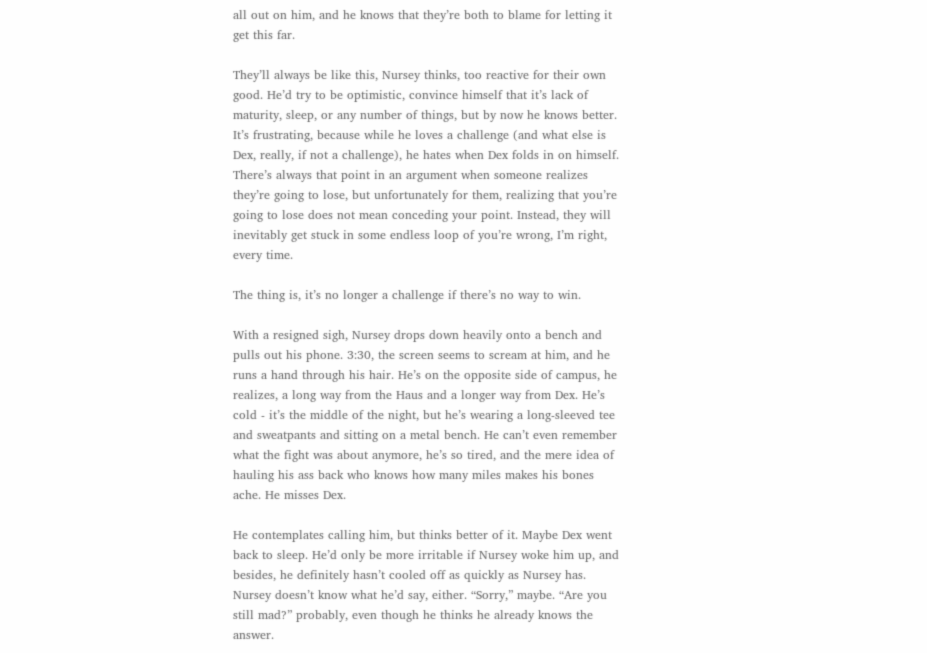all out on him, and he knows that they’re both to blame for letting it get this far.

They’ll always be like this, Nursey thinks, too reactive for their own good. He’d try to be optimistic, convince himself that it’s lack of maturity, sleep, or any number of things, but by now he knows better. It’s frustrating, because while he loves a challenge (and what else is Dex, really, if not a challenge), he hates when Dex folds in on himself. There’s always that point in an argument when someone realizes they’re going to lose, but unfortunately for them, realizing that you’re going to lose does not mean conceding your point. Instead, they will inevitably get stuck in some endless loop of you’re wrong, I’m right, every time.

The thing is, it’s no longer a challenge if there’s no way to win.

With a resigned sigh, Nursey drops down heavily onto a bench and pulls out his phone. 3:30, the screen seems to scream at him, and he runs a hand through his hair. He’s on the opposite side of campus, he realizes, a long way from the Haus and a longer way from Dex. He’s cold - it’s the middle of the night, but he’s wearing a long-sleeved tee and sweatpants and sitting on a metal bench. He can’t even remember what the fight was about anymore, he’s so tired, and the mere idea of hauling his ass back who knows how many miles makes his bones ache. He misses Dex.

He contemplates calling him, but thinks better of it. Maybe Dex went back to sleep. He’d only be more irritable if Nursey woke him up, and besides, he definitely hasn’t cooled off as quickly as Nursey has. Nursey doesn’t know what he’d say, either. “Sorry,” maybe. “Are you still mad?” probably, even though he thinks he already knows the answer.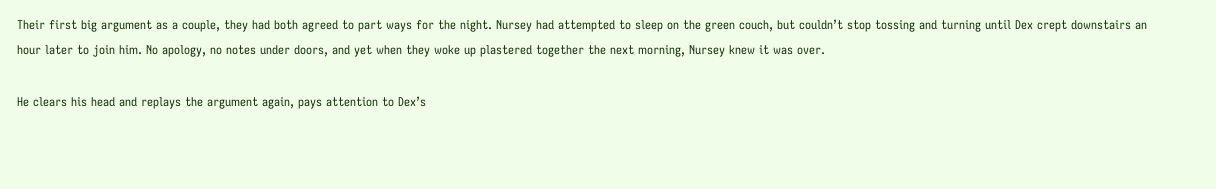Their first big argument as a couple, they had both agreed to part ways for the night. Nursey had attempted to sleep on the green couch, but couldn’t stop tossing and turning until Dex crept downstairs an hour later to join him. No apology, no notes under doors, and yet when they woke up plastered together the next morning, Nursey knew it was over.

He clears his head and replays the argument again, pays attention to Dex’s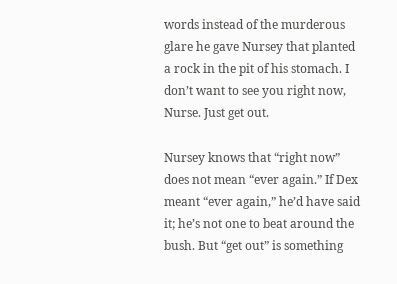words instead of the murderous glare he gave Nursey that planted a rock in the pit of his stomach. I don’t want to see you right now, Nurse. Just get out.

Nursey knows that “right now” does not mean “ever again.” If Dex meant “ever again,” he’d have said it; he’s not one to beat around the bush. But “get out” is something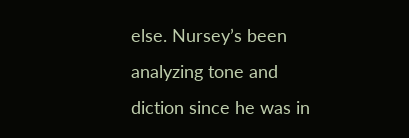else. Nursey’s been analyzing tone and diction since he was in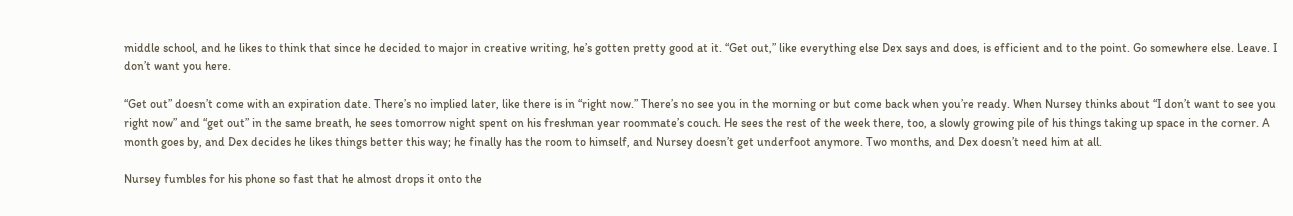middle school, and he likes to think that since he decided to major in creative writing, he’s gotten pretty good at it. “Get out,” like everything else Dex says and does, is efficient and to the point. Go somewhere else. Leave. I don’t want you here.

“Get out” doesn’t come with an expiration date. There’s no implied later, like there is in “right now.” There’s no see you in the morning or but come back when you’re ready. When Nursey thinks about “I don’t want to see you right now” and “get out” in the same breath, he sees tomorrow night spent on his freshman year roommate’s couch. He sees the rest of the week there, too, a slowly growing pile of his things taking up space in the corner. A month goes by, and Dex decides he likes things better this way; he finally has the room to himself, and Nursey doesn’t get underfoot anymore. Two months, and Dex doesn’t need him at all.

Nursey fumbles for his phone so fast that he almost drops it onto the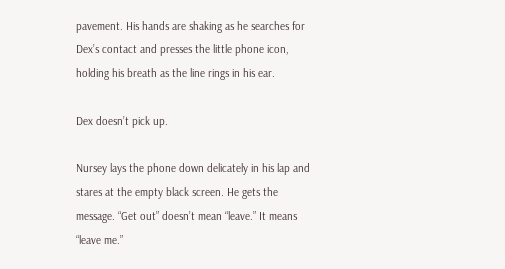pavement. His hands are shaking as he searches for Dex’s contact and presses the little phone icon, holding his breath as the line rings in his ear.

Dex doesn’t pick up.

Nursey lays the phone down delicately in his lap and stares at the empty black screen. He gets the message. “Get out” doesn’t mean “leave.” It means “leave me.”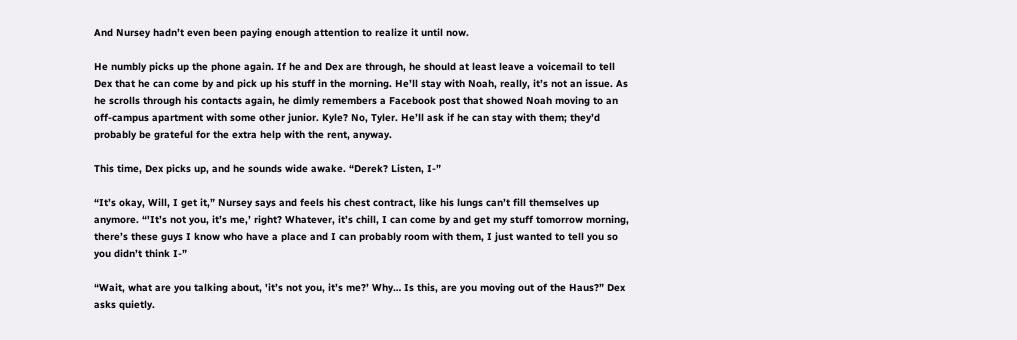And Nursey hadn’t even been paying enough attention to realize it until now.

He numbly picks up the phone again. If he and Dex are through, he should at least leave a voicemail to tell Dex that he can come by and pick up his stuff in the morning. He’ll stay with Noah, really, it’s not an issue. As he scrolls through his contacts again, he dimly remembers a Facebook post that showed Noah moving to an off-campus apartment with some other junior. Kyle? No, Tyler. He’ll ask if he can stay with them; they’d probably be grateful for the extra help with the rent, anyway.

This time, Dex picks up, and he sounds wide awake. “Derek? Listen, I-”

“It’s okay, Will, I get it,” Nursey says and feels his chest contract, like his lungs can’t fill themselves up anymore. “'It’s not you, it’s me,’ right? Whatever, it’s chill, I can come by and get my stuff tomorrow morning, there’s these guys I know who have a place and I can probably room with them, I just wanted to tell you so you didn’t think I-”

“Wait, what are you talking about, 'it’s not you, it’s me?’ Why… Is this, are you moving out of the Haus?” Dex asks quietly.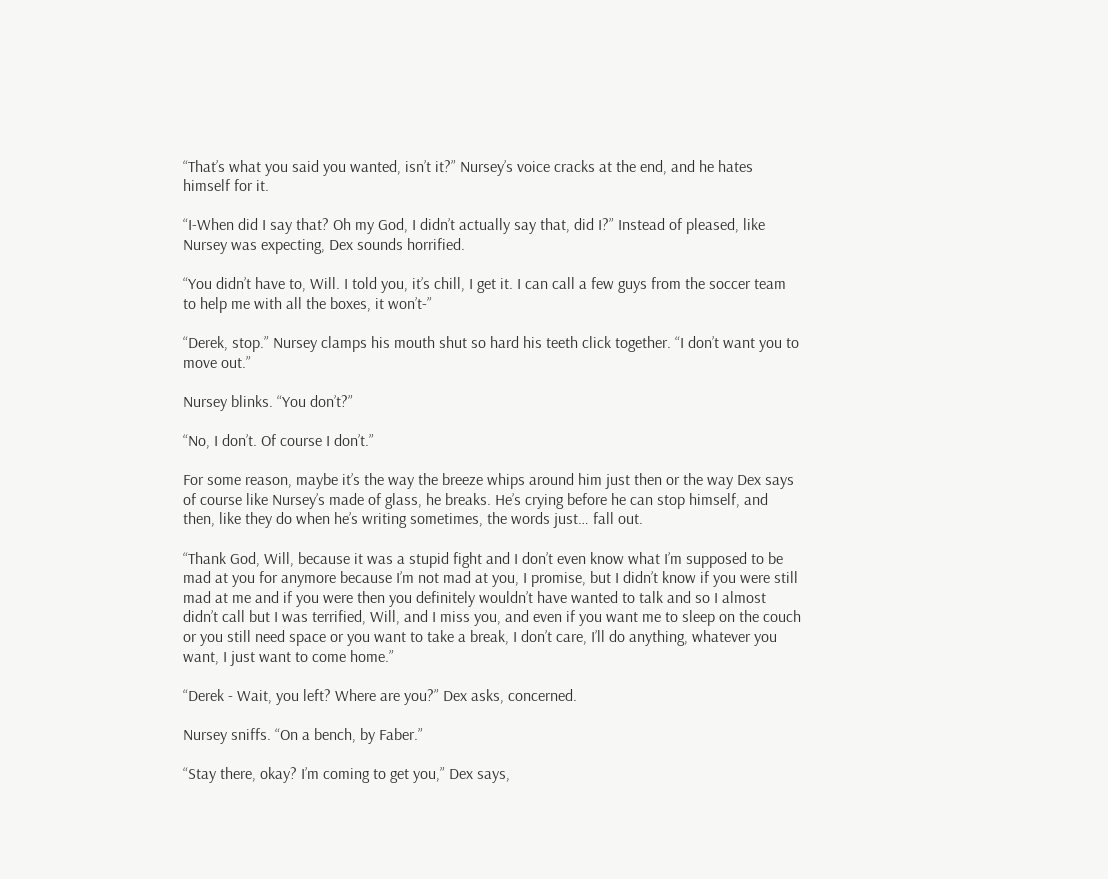“That’s what you said you wanted, isn’t it?” Nursey’s voice cracks at the end, and he hates himself for it.

“I-When did I say that? Oh my God, I didn’t actually say that, did I?” Instead of pleased, like Nursey was expecting, Dex sounds horrified.

“You didn’t have to, Will. I told you, it’s chill, I get it. I can call a few guys from the soccer team to help me with all the boxes, it won’t-”

“Derek, stop.” Nursey clamps his mouth shut so hard his teeth click together. “I don’t want you to move out.”

Nursey blinks. “You don’t?”

“No, I don’t. Of course I don’t.”

For some reason, maybe it’s the way the breeze whips around him just then or the way Dex says of course like Nursey’s made of glass, he breaks. He’s crying before he can stop himself, and then, like they do when he’s writing sometimes, the words just… fall out.

“Thank God, Will, because it was a stupid fight and I don’t even know what I’m supposed to be mad at you for anymore because I’m not mad at you, I promise, but I didn’t know if you were still mad at me and if you were then you definitely wouldn’t have wanted to talk and so I almost didn’t call but I was terrified, Will, and I miss you, and even if you want me to sleep on the couch or you still need space or you want to take a break, I don’t care, I’ll do anything, whatever you want, I just want to come home.”

“Derek - Wait, you left? Where are you?” Dex asks, concerned.

Nursey sniffs. “On a bench, by Faber.”

“Stay there, okay? I’m coming to get you,” Dex says,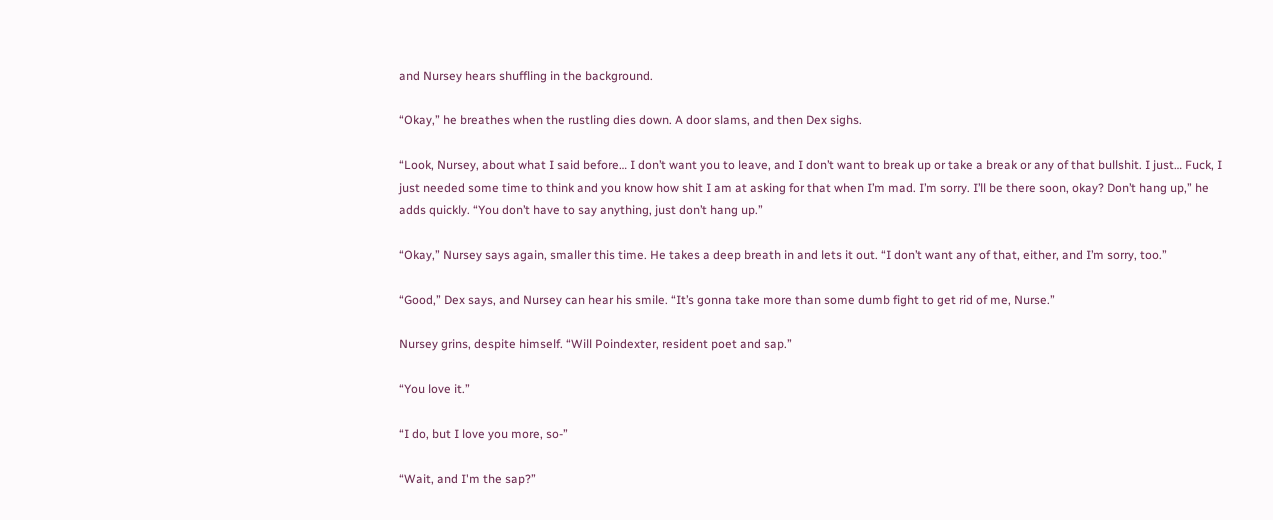and Nursey hears shuffling in the background.

“Okay,” he breathes when the rustling dies down. A door slams, and then Dex sighs.

“Look, Nursey, about what I said before… I don’t want you to leave, and I don’t want to break up or take a break or any of that bullshit. I just… Fuck, I just needed some time to think and you know how shit I am at asking for that when I’m mad. I’m sorry. I’ll be there soon, okay? Don’t hang up,” he adds quickly. “You don’t have to say anything, just don’t hang up.”

“Okay,” Nursey says again, smaller this time. He takes a deep breath in and lets it out. “I don’t want any of that, either, and I’m sorry, too.”

“Good,” Dex says, and Nursey can hear his smile. “It’s gonna take more than some dumb fight to get rid of me, Nurse.”

Nursey grins, despite himself. “Will Poindexter, resident poet and sap.”

“You love it.”

“I do, but I love you more, so-”

“Wait, and I'm the sap?”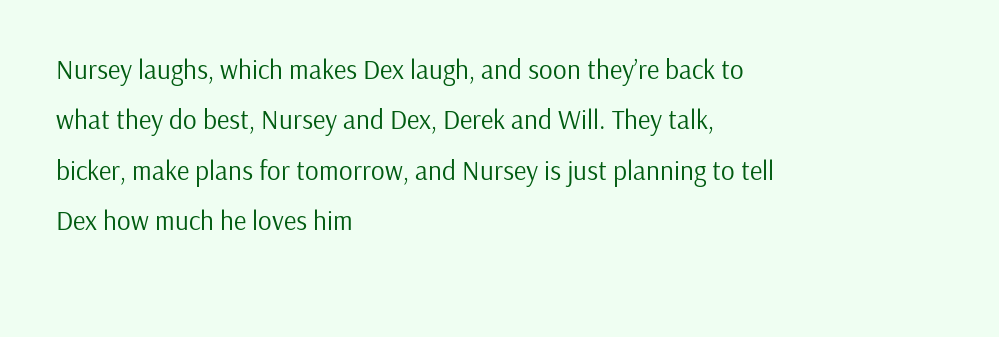Nursey laughs, which makes Dex laugh, and soon they’re back to what they do best, Nursey and Dex, Derek and Will. They talk, bicker, make plans for tomorrow, and Nursey is just planning to tell Dex how much he loves him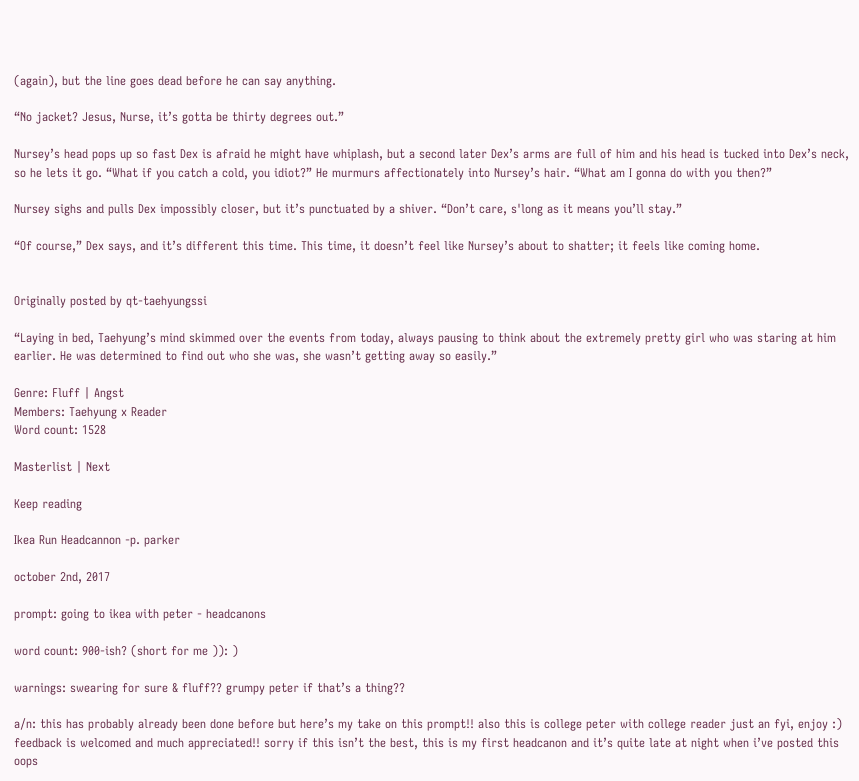(again), but the line goes dead before he can say anything.

“No jacket? Jesus, Nurse, it’s gotta be thirty degrees out.”

Nursey’s head pops up so fast Dex is afraid he might have whiplash, but a second later Dex’s arms are full of him and his head is tucked into Dex’s neck, so he lets it go. “What if you catch a cold, you idiot?” He murmurs affectionately into Nursey’s hair. “What am I gonna do with you then?”

Nursey sighs and pulls Dex impossibly closer, but it’s punctuated by a shiver. “Don’t care, s'long as it means you’ll stay.”

“Of course,” Dex says, and it’s different this time. This time, it doesn’t feel like Nursey’s about to shatter; it feels like coming home.


Originally posted by qt-taehyungssi

“Laying in bed, Taehyung’s mind skimmed over the events from today, always pausing to think about the extremely pretty girl who was staring at him earlier. He was determined to find out who she was, she wasn’t getting away so easily.”

Genre: Fluff | Angst
Members: Taehyung x Reader
Word count: 1528

Masterlist | Next

Keep reading

Ikea Run Headcannon -p. parker

october 2nd, 2017

prompt: going to ikea with peter - headcanons

word count: 900-ish? (short for me )): )

warnings: swearing for sure & fluff?? grumpy peter if that’s a thing??

a/n: this has probably already been done before but here’s my take on this prompt!! also this is college peter with college reader just an fyi, enjoy :) feedback is welcomed and much appreciated!! sorry if this isn’t the best, this is my first headcanon and it’s quite late at night when i’ve posted this oops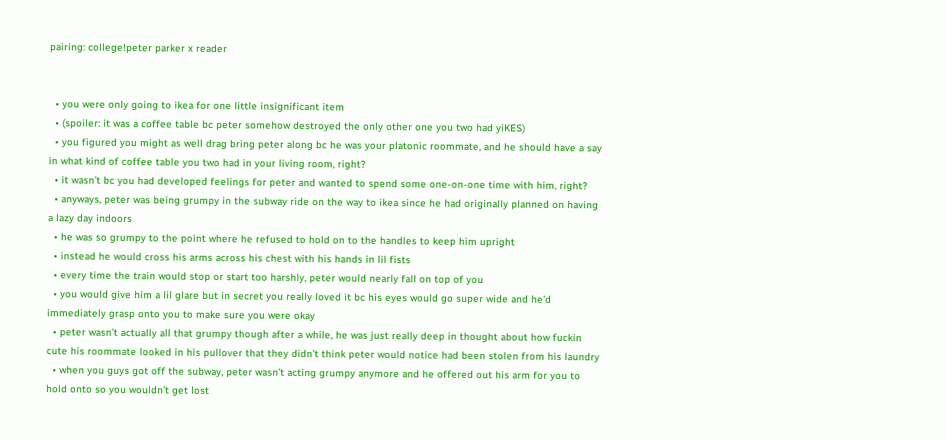pairing: college!peter parker x reader


  • you were only going to ikea for one little insignificant item
  • (spoiler: it was a coffee table bc peter somehow destroyed the only other one you two had yiKES)
  • you figured you might as well drag bring peter along bc he was your platonic roommate, and he should have a say in what kind of coffee table you two had in your living room, right?
  • it wasn’t bc you had developed feelings for peter and wanted to spend some one-on-one time with him, right?
  • anyways, peter was being grumpy in the subway ride on the way to ikea since he had originally planned on having a lazy day indoors
  • he was so grumpy to the point where he refused to hold on to the handles to keep him upright
  • instead he would cross his arms across his chest with his hands in lil fists
  • every time the train would stop or start too harshly, peter would nearly fall on top of you
  • you would give him a lil glare but in secret you really loved it bc his eyes would go super wide and he’d immediately grasp onto you to make sure you were okay
  • peter wasn’t actually all that grumpy though after a while, he was just really deep in thought about how fuckin cute his roommate looked in his pullover that they didn’t think peter would notice had been stolen from his laundry
  • when you guys got off the subway, peter wasn’t acting grumpy anymore and he offered out his arm for you to hold onto so you wouldn’t get lost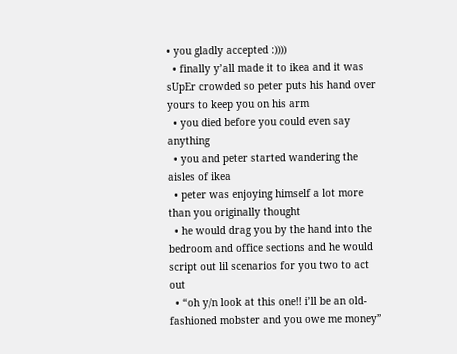• you gladly accepted :))))
  • finally y’all made it to ikea and it was sUpEr crowded so peter puts his hand over yours to keep you on his arm
  • you died before you could even say anything
  • you and peter started wandering the aisles of ikea
  • peter was enjoying himself a lot more than you originally thought
  • he would drag you by the hand into the bedroom and office sections and he would script out lil scenarios for you two to act out
  • “oh y/n look at this one!! i’ll be an old-fashioned mobster and you owe me money”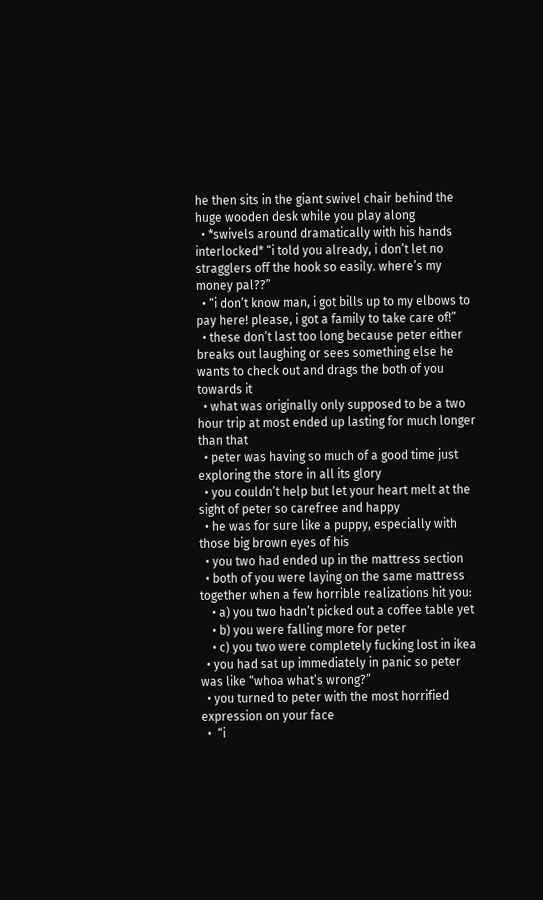he then sits in the giant swivel chair behind the huge wooden desk while you play along
  • *swivels around dramatically with his hands interlocked* “i told you already, i don’t let no stragglers off the hook so easily. where’s my money pal??”
  • “i don’t know man, i got bills up to my elbows to pay here! please, i got a family to take care of!”
  • these don’t last too long because peter either breaks out laughing or sees something else he wants to check out and drags the both of you towards it
  • what was originally only supposed to be a two hour trip at most ended up lasting for much longer than that
  • peter was having so much of a good time just exploring the store in all its glory
  • you couldn’t help but let your heart melt at the sight of peter so carefree and happy
  • he was for sure like a puppy, especially with those big brown eyes of his
  • you two had ended up in the mattress section
  • both of you were laying on the same mattress together when a few horrible realizations hit you:
    • a) you two hadn’t picked out a coffee table yet
    • b) you were falling more for peter
    • c) you two were completely fucking lost in ikea
  • you had sat up immediately in panic so peter was like “whoa what’s wrong?”
  • you turned to peter with the most horrified expression on your face
  •  “i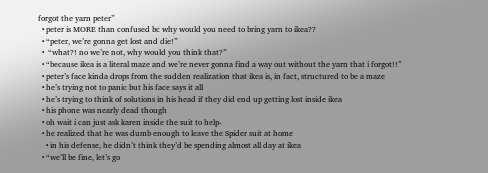forgot the yarn peter”
  • peter is MORE than confused bc why would you need to bring yarn to ikea??
  • “peter, we’re gonna get lost and die!”
  •  “what?! no we’re not, why would you think that?”
  • “because ikea is a literal maze and we’re never gonna find a way out without the yarn that i forgot!!”
  • peter’s face kinda drops from the sudden realization that ikea is, in fact, structured to be a maze
  • he’s trying not to panic but his face says it all
  • he’s trying to think of solutions in his head if they did end up getting lost inside ikea
  • his phone was nearly dead though
  • oh wait i can just ask karen inside the suit to help-
  • he realized that he was dumb enough to leave the Spider suit at home
    • in his defense, he didn’t think they’d be spending almost all day at ikea
  • “we’ll be fine, let’s go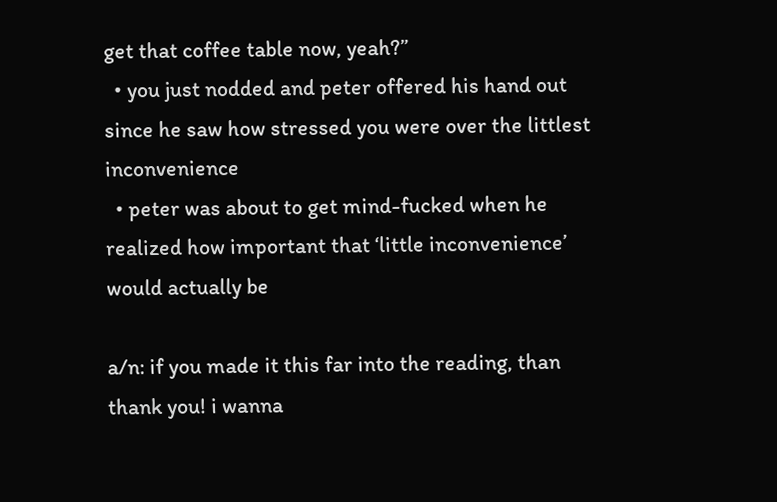get that coffee table now, yeah?”
  • you just nodded and peter offered his hand out since he saw how stressed you were over the littlest inconvenience
  • peter was about to get mind-fucked when he realized how important that ‘little inconvenience’ would actually be

a/n: if you made it this far into the reading, than thank you! i wanna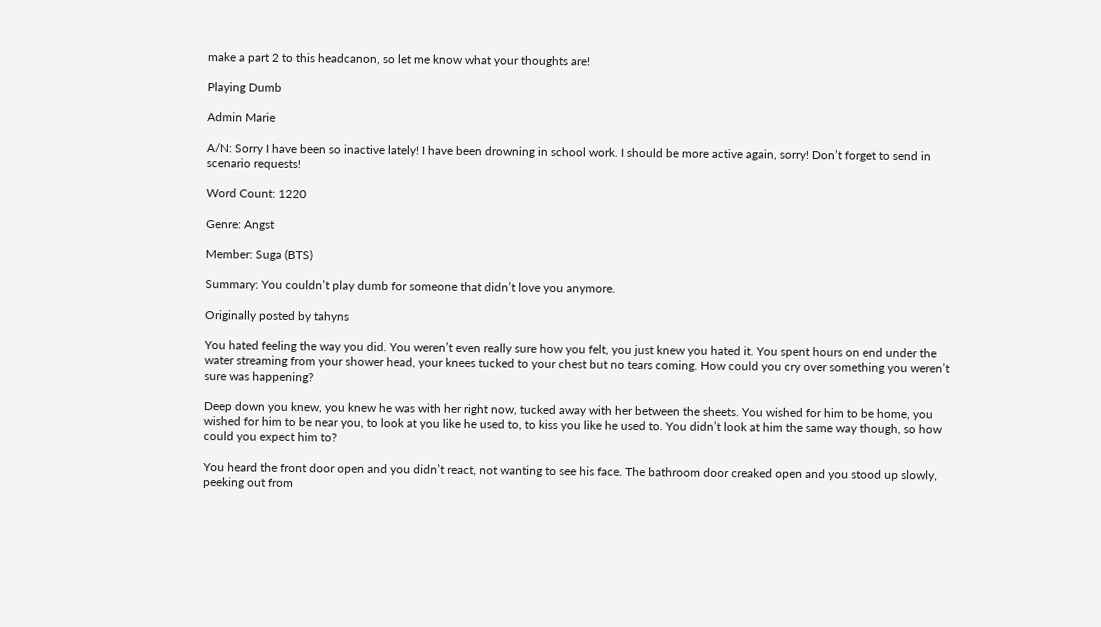make a part 2 to this headcanon, so let me know what your thoughts are!

Playing Dumb

Admin Marie

A/N: Sorry I have been so inactive lately! I have been drowning in school work. I should be more active again, sorry! Don’t forget to send in scenario requests!

Word Count: 1220

Genre: Angst

Member: Suga (BTS)

Summary: You couldn’t play dumb for someone that didn’t love you anymore.

Originally posted by tahyns

You hated feeling the way you did. You weren’t even really sure how you felt, you just knew you hated it. You spent hours on end under the water streaming from your shower head, your knees tucked to your chest but no tears coming. How could you cry over something you weren’t sure was happening?

Deep down you knew, you knew he was with her right now, tucked away with her between the sheets. You wished for him to be home, you wished for him to be near you, to look at you like he used to, to kiss you like he used to. You didn’t look at him the same way though, so how could you expect him to?

You heard the front door open and you didn’t react, not wanting to see his face. The bathroom door creaked open and you stood up slowly, peeking out from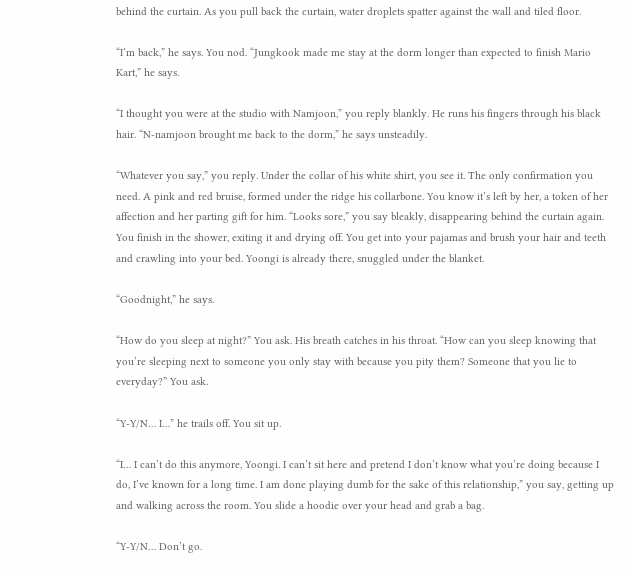behind the curtain. As you pull back the curtain, water droplets spatter against the wall and tiled floor.

“I’m back,” he says. You nod. “Jungkook made me stay at the dorm longer than expected to finish Mario Kart,” he says.

“I thought you were at the studio with Namjoon,” you reply blankly. He runs his fingers through his black hair. “N-namjoon brought me back to the dorm,” he says unsteadily.

“Whatever you say,” you reply. Under the collar of his white shirt, you see it. The only confirmation you need. A pink and red bruise, formed under the ridge his collarbone. You know it’s left by her, a token of her affection and her parting gift for him. “Looks sore,” you say bleakly, disappearing behind the curtain again. You finish in the shower, exiting it and drying off. You get into your pajamas and brush your hair and teeth and crawling into your bed. Yoongi is already there, snuggled under the blanket.

“Goodnight,” he says.

“How do you sleep at night?” You ask. His breath catches in his throat. “How can you sleep knowing that you’re sleeping next to someone you only stay with because you pity them? Someone that you lie to everyday?” You ask.

“Y-Y/N… I…” he trails off. You sit up.

“I… I can’t do this anymore, Yoongi. I can’t sit here and pretend I don’t know what you’re doing because I do, I’ve known for a long time. I am done playing dumb for the sake of this relationship,” you say, getting up and walking across the room. You slide a hoodie over your head and grab a bag.

“Y-Y/N… Don’t go.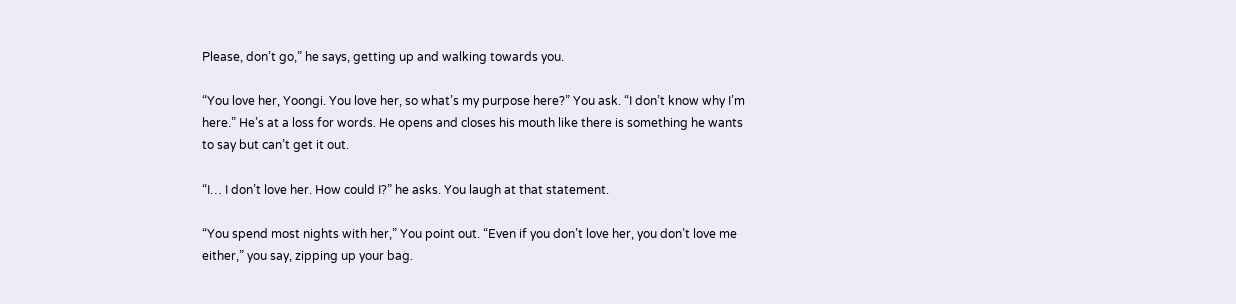Please, don’t go,” he says, getting up and walking towards you.

“You love her, Yoongi. You love her, so what’s my purpose here?” You ask. “I don’t know why I’m here.” He’s at a loss for words. He opens and closes his mouth like there is something he wants to say but can’t get it out.

“I… I don’t love her. How could I?” he asks. You laugh at that statement.

“You spend most nights with her,” You point out. “Even if you don’t love her, you don’t love me either,” you say, zipping up your bag.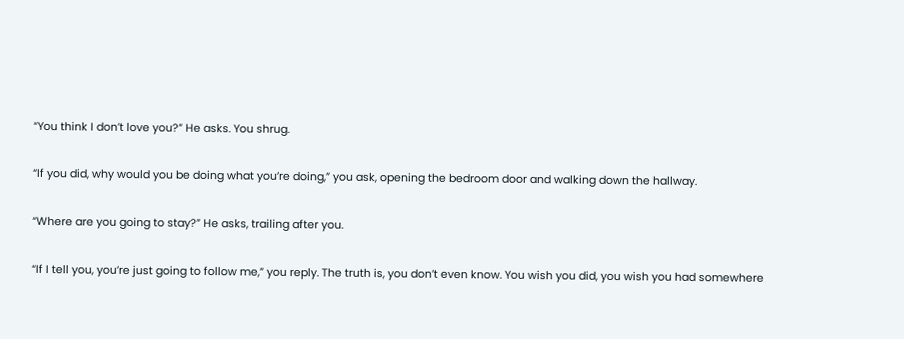“You think I don’t love you?” He asks. You shrug.

“If you did, why would you be doing what you’re doing,” you ask, opening the bedroom door and walking down the hallway.

“Where are you going to stay?” He asks, trailing after you.

“If I tell you, you’re just going to follow me,” you reply. The truth is, you don’t even know. You wish you did, you wish you had somewhere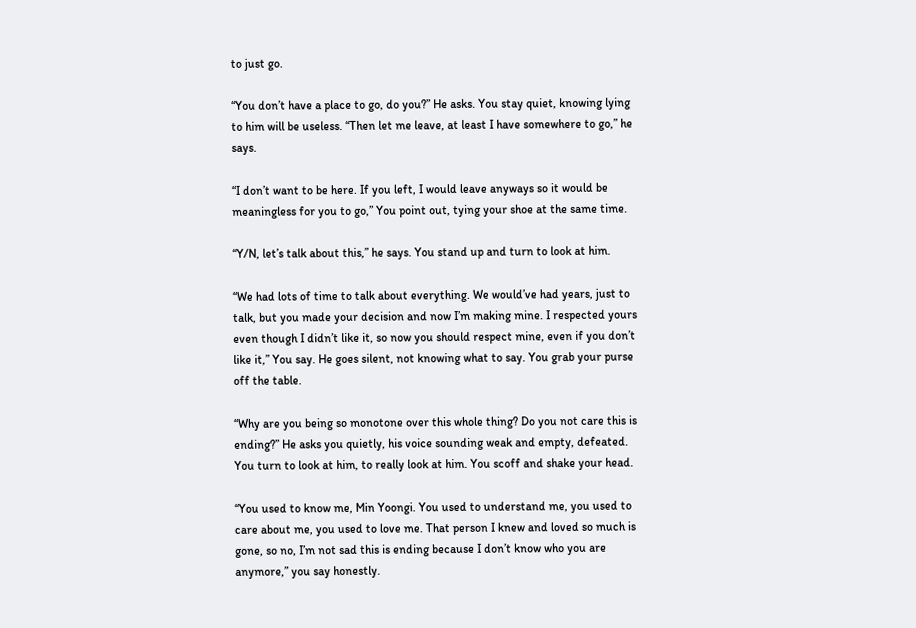to just go.

“You don’t have a place to go, do you?” He asks. You stay quiet, knowing lying to him will be useless. “Then let me leave, at least I have somewhere to go,” he says.

“I don’t want to be here. If you left, I would leave anyways so it would be meaningless for you to go,” You point out, tying your shoe at the same time.

“Y/N, let’s talk about this,” he says. You stand up and turn to look at him.

“We had lots of time to talk about everything. We would’ve had years, just to talk, but you made your decision and now I’m making mine. I respected yours even though I didn’t like it, so now you should respect mine, even if you don’t like it,” You say. He goes silent, not knowing what to say. You grab your purse off the table.

“Why are you being so monotone over this whole thing? Do you not care this is ending?” He asks you quietly, his voice sounding weak and empty, defeated. You turn to look at him, to really look at him. You scoff and shake your head.

“You used to know me, Min Yoongi. You used to understand me, you used to care about me, you used to love me. That person I knew and loved so much is gone, so no, I’m not sad this is ending because I don’t know who you are anymore,” you say honestly.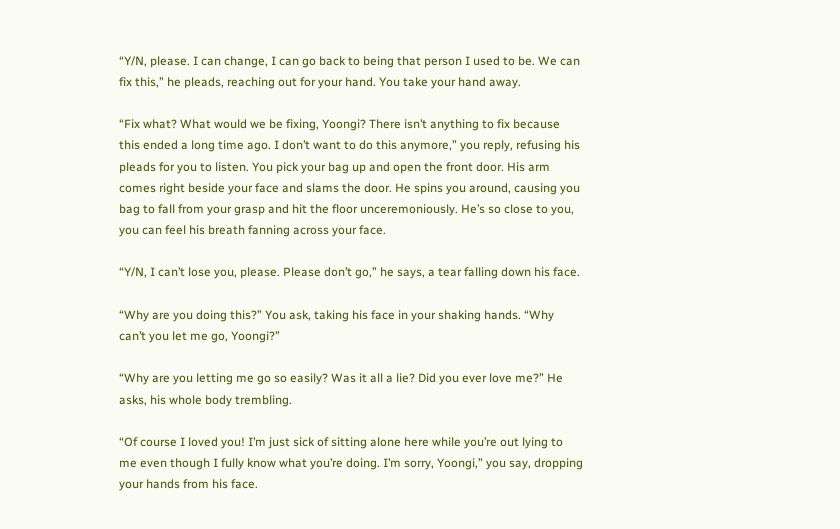“Y/N, please. I can change, I can go back to being that person I used to be. We can fix this,” he pleads, reaching out for your hand. You take your hand away.

“Fix what? What would we be fixing, Yoongi? There isn’t anything to fix because this ended a long time ago. I don’t want to do this anymore,” you reply, refusing his pleads for you to listen. You pick your bag up and open the front door. His arm comes right beside your face and slams the door. He spins you around, causing you bag to fall from your grasp and hit the floor unceremoniously. He’s so close to you, you can feel his breath fanning across your face.

“Y/N, I can’t lose you, please. Please don’t go,” he says, a tear falling down his face.

“Why are you doing this?” You ask, taking his face in your shaking hands. “Why can’t you let me go, Yoongi?”

“Why are you letting me go so easily? Was it all a lie? Did you ever love me?” He asks, his whole body trembling.

“Of course I loved you! I’m just sick of sitting alone here while you’re out lying to me even though I fully know what you’re doing. I’m sorry, Yoongi,” you say, dropping your hands from his face.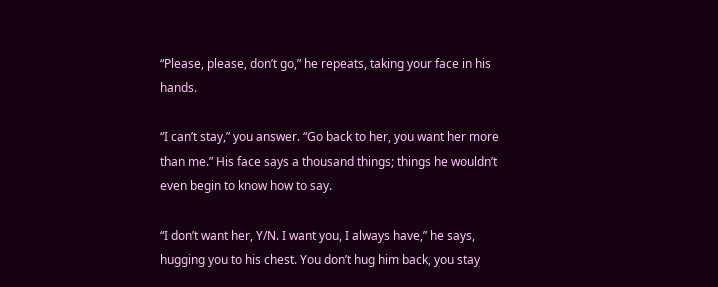“Please, please, don’t go,” he repeats, taking your face in his hands.

“I can’t stay,” you answer. “Go back to her, you want her more than me.” His face says a thousand things; things he wouldn’t even begin to know how to say.

“I don’t want her, Y/N. I want you, I always have,” he says, hugging you to his chest. You don’t hug him back, you stay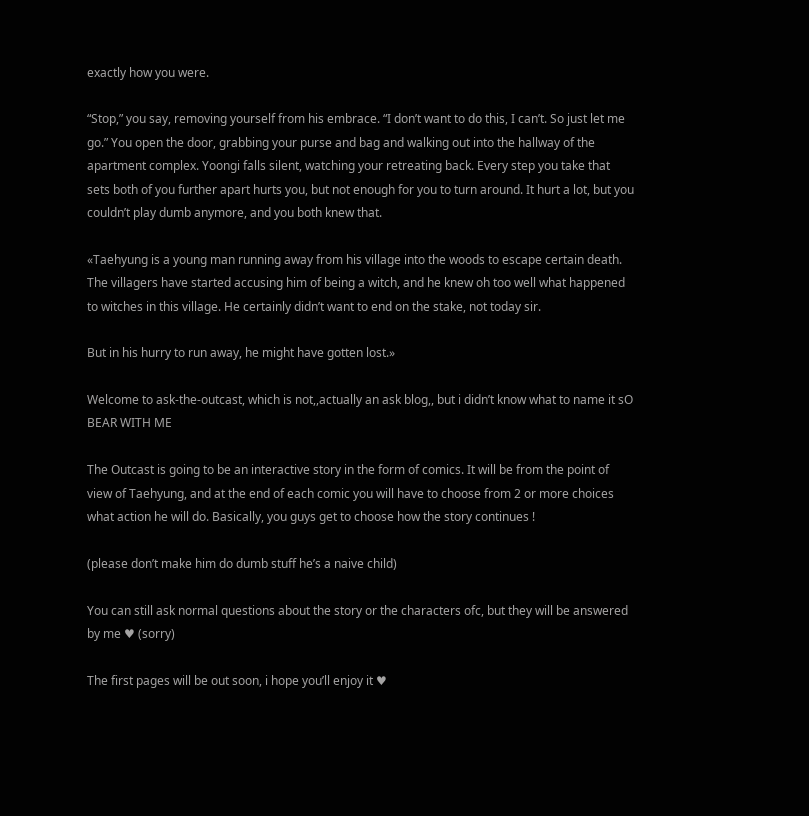exactly how you were.

“Stop,” you say, removing yourself from his embrace. “I don’t want to do this, I can’t. So just let me go.” You open the door, grabbing your purse and bag and walking out into the hallway of the apartment complex. Yoongi falls silent, watching your retreating back. Every step you take that sets both of you further apart hurts you, but not enough for you to turn around. It hurt a lot, but you couldn’t play dumb anymore, and you both knew that.

«Taehyung is a young man running away from his village into the woods to escape certain death. The villagers have started accusing him of being a witch, and he knew oh too well what happened to witches in this village. He certainly didn’t want to end on the stake, not today sir.

But in his hurry to run away, he might have gotten lost.»

Welcome to ask-the-outcast, which is not,,actually an ask blog,, but i didn’t know what to name it sO BEAR WITH ME

The Outcast is going to be an interactive story in the form of comics. It will be from the point of view of Taehyung, and at the end of each comic you will have to choose from 2 or more choices what action he will do. Basically, you guys get to choose how the story continues !

(please don’t make him do dumb stuff he’s a naive child)

You can still ask normal questions about the story or the characters ofc, but they will be answered by me ♥ (sorry)

The first pages will be out soon, i hope you’ll enjoy it ♥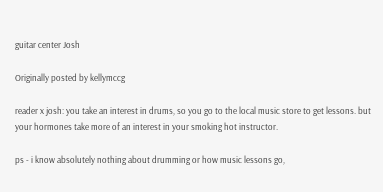guitar center Josh

Originally posted by kellymccg

reader x josh: you take an interest in drums, so you go to the local music store to get lessons. but your hormones take more of an interest in your smoking hot instructor.

ps - i know absolutely nothing about drumming or how music lessons go,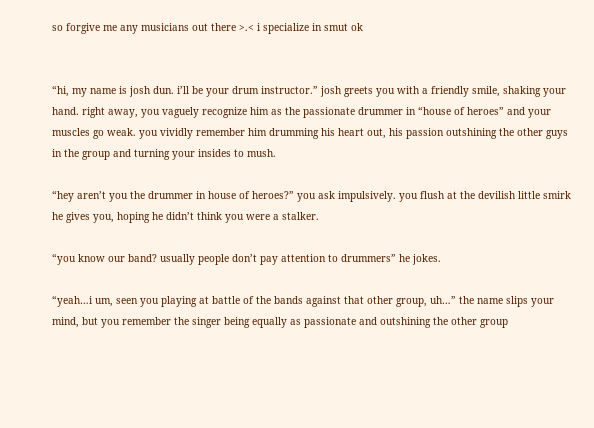so forgive me any musicians out there >.< i specialize in smut ok


“hi, my name is josh dun. i’ll be your drum instructor.” josh greets you with a friendly smile, shaking your hand. right away, you vaguely recognize him as the passionate drummer in “house of heroes” and your muscles go weak. you vividly remember him drumming his heart out, his passion outshining the other guys in the group and turning your insides to mush.

“hey aren’t you the drummer in house of heroes?” you ask impulsively. you flush at the devilish little smirk he gives you, hoping he didn’t think you were a stalker.

“you know our band? usually people don’t pay attention to drummers” he jokes.

“yeah…i um, seen you playing at battle of the bands against that other group, uh…” the name slips your mind, but you remember the singer being equally as passionate and outshining the other group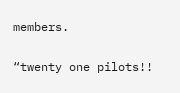members.

“twenty one pilots!!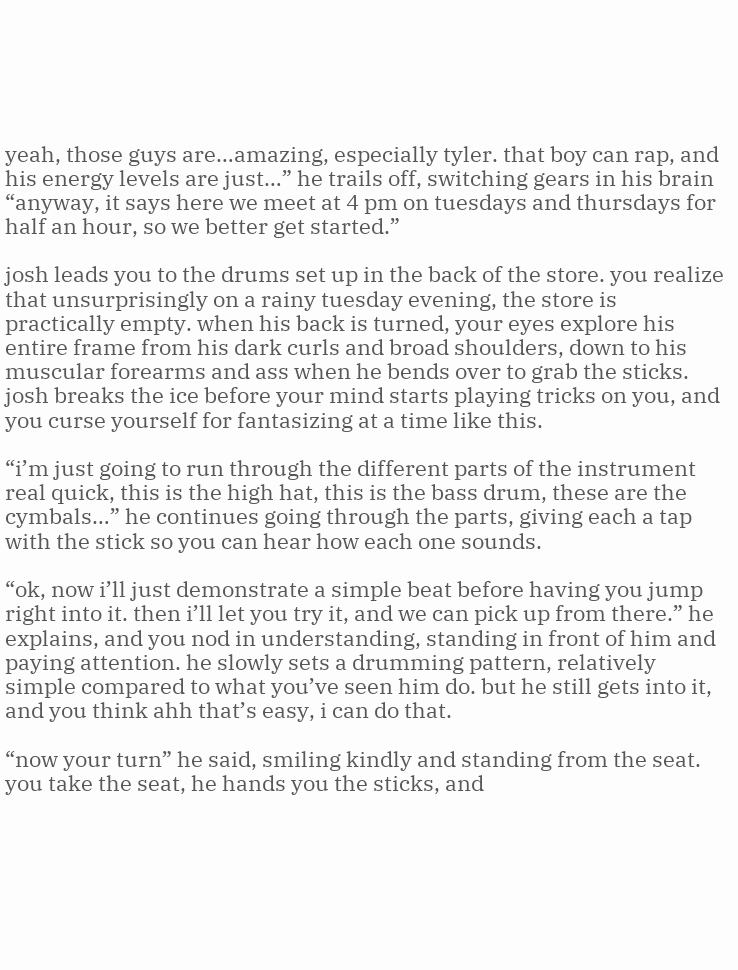yeah, those guys are…amazing, especially tyler. that boy can rap, and his energy levels are just…” he trails off, switching gears in his brain “anyway, it says here we meet at 4 pm on tuesdays and thursdays for half an hour, so we better get started.”

josh leads you to the drums set up in the back of the store. you realize that unsurprisingly on a rainy tuesday evening, the store is practically empty. when his back is turned, your eyes explore his entire frame from his dark curls and broad shoulders, down to his muscular forearms and ass when he bends over to grab the sticks. josh breaks the ice before your mind starts playing tricks on you, and you curse yourself for fantasizing at a time like this.

“i’m just going to run through the different parts of the instrument real quick, this is the high hat, this is the bass drum, these are the cymbals…” he continues going through the parts, giving each a tap with the stick so you can hear how each one sounds.

“ok, now i’ll just demonstrate a simple beat before having you jump right into it. then i’ll let you try it, and we can pick up from there.” he explains, and you nod in understanding, standing in front of him and paying attention. he slowly sets a drumming pattern, relatively simple compared to what you’ve seen him do. but he still gets into it, and you think ahh that’s easy, i can do that.

“now your turn” he said, smiling kindly and standing from the seat. you take the seat, he hands you the sticks, and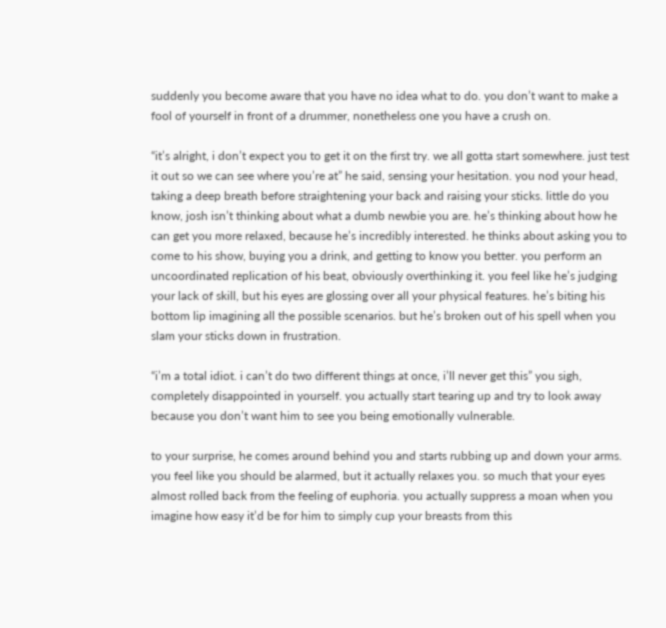suddenly you become aware that you have no idea what to do. you don’t want to make a fool of yourself in front of a drummer, nonetheless one you have a crush on.

“it’s alright, i don’t expect you to get it on the first try. we all gotta start somewhere. just test it out so we can see where you’re at” he said, sensing your hesitation. you nod your head, taking a deep breath before straightening your back and raising your sticks. little do you know, josh isn’t thinking about what a dumb newbie you are. he’s thinking about how he can get you more relaxed, because he’s incredibly interested. he thinks about asking you to come to his show, buying you a drink, and getting to know you better. you perform an uncoordinated replication of his beat, obviously overthinking it. you feel like he’s judging your lack of skill, but his eyes are glossing over all your physical features. he’s biting his bottom lip imagining all the possible scenarios. but he’s broken out of his spell when you slam your sticks down in frustration.

“i’m a total idiot. i can’t do two different things at once, i’ll never get this” you sigh, completely disappointed in yourself. you actually start tearing up and try to look away because you don’t want him to see you being emotionally vulnerable.

to your surprise, he comes around behind you and starts rubbing up and down your arms. you feel like you should be alarmed, but it actually relaxes you. so much that your eyes almost rolled back from the feeling of euphoria. you actually suppress a moan when you imagine how easy it’d be for him to simply cup your breasts from this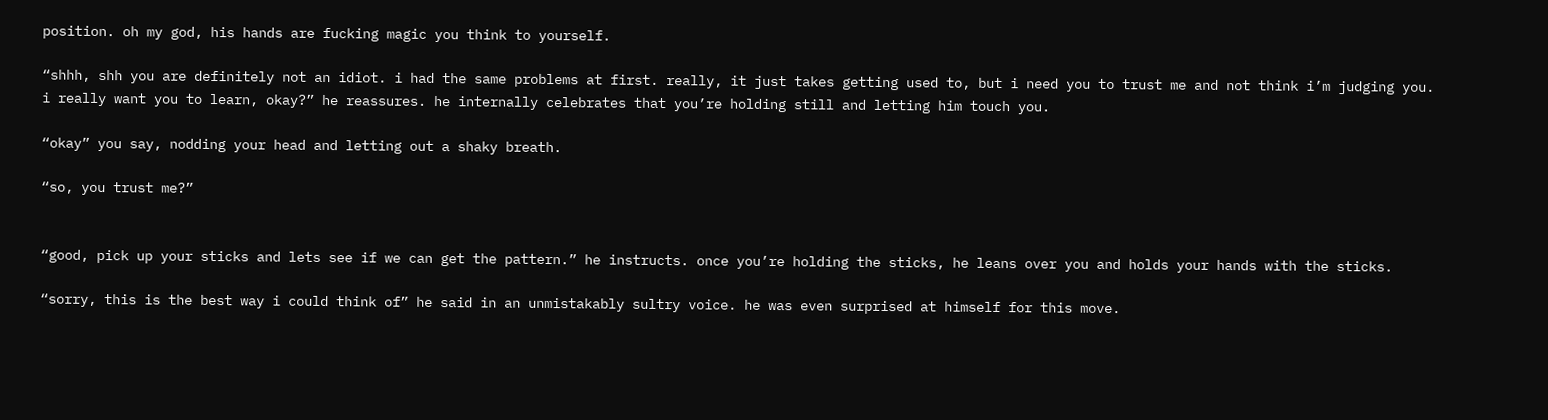position. oh my god, his hands are fucking magic you think to yourself.

“shhh, shh you are definitely not an idiot. i had the same problems at first. really, it just takes getting used to, but i need you to trust me and not think i’m judging you. i really want you to learn, okay?” he reassures. he internally celebrates that you’re holding still and letting him touch you.

“okay” you say, nodding your head and letting out a shaky breath.

“so, you trust me?”


“good, pick up your sticks and lets see if we can get the pattern.” he instructs. once you’re holding the sticks, he leans over you and holds your hands with the sticks.

“sorry, this is the best way i could think of” he said in an unmistakably sultry voice. he was even surprised at himself for this move.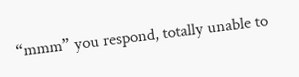“mmm” you respond, totally unable to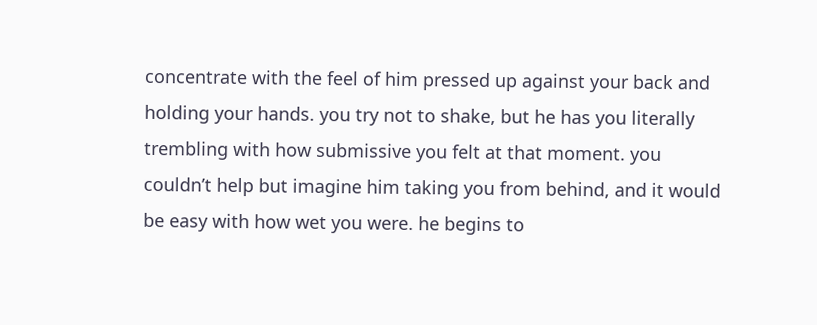concentrate with the feel of him pressed up against your back and holding your hands. you try not to shake, but he has you literally trembling with how submissive you felt at that moment. you couldn’t help but imagine him taking you from behind, and it would be easy with how wet you were. he begins to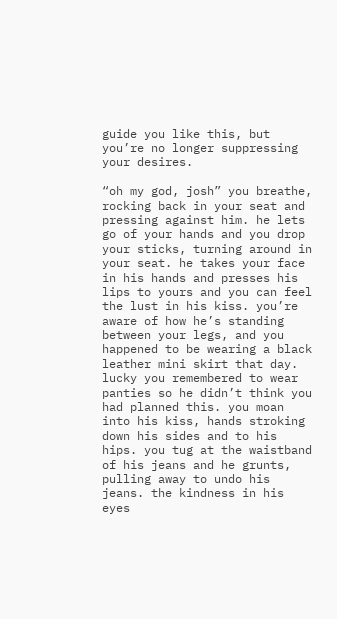guide you like this, but you’re no longer suppressing your desires.

“oh my god, josh” you breathe, rocking back in your seat and pressing against him. he lets go of your hands and you drop your sticks, turning around in your seat. he takes your face in his hands and presses his lips to yours and you can feel the lust in his kiss. you’re aware of how he’s standing between your legs, and you happened to be wearing a black leather mini skirt that day. lucky you remembered to wear panties so he didn’t think you had planned this. you moan into his kiss, hands stroking down his sides and to his hips. you tug at the waistband of his jeans and he grunts, pulling away to undo his jeans. the kindness in his eyes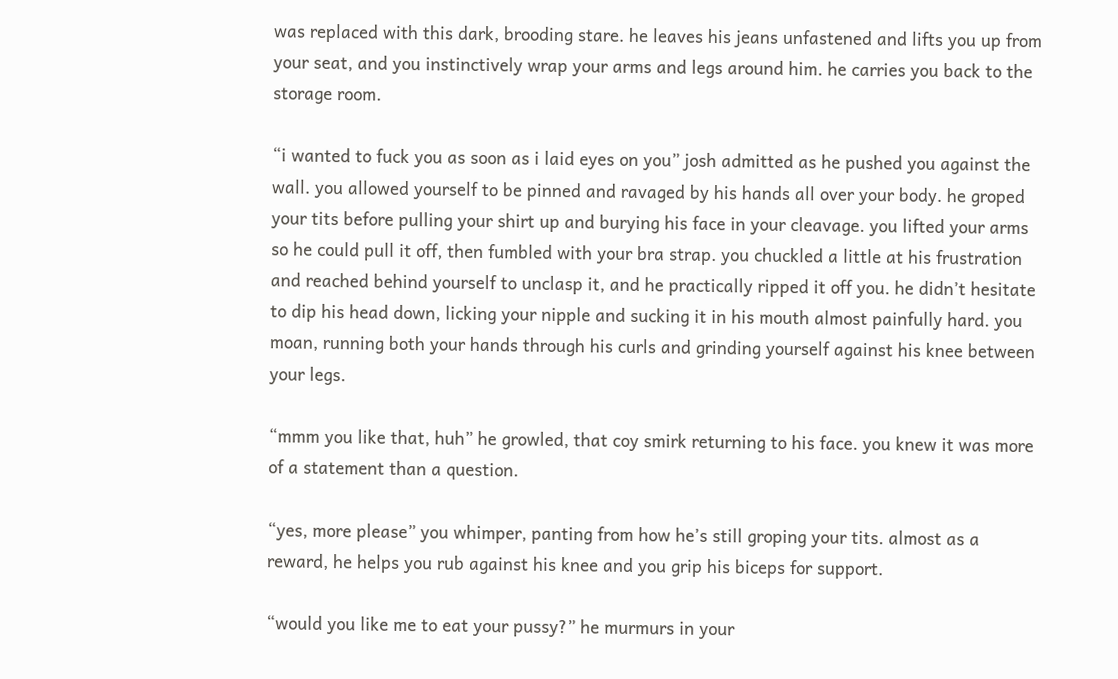was replaced with this dark, brooding stare. he leaves his jeans unfastened and lifts you up from your seat, and you instinctively wrap your arms and legs around him. he carries you back to the storage room.

“i wanted to fuck you as soon as i laid eyes on you” josh admitted as he pushed you against the wall. you allowed yourself to be pinned and ravaged by his hands all over your body. he groped your tits before pulling your shirt up and burying his face in your cleavage. you lifted your arms so he could pull it off, then fumbled with your bra strap. you chuckled a little at his frustration and reached behind yourself to unclasp it, and he practically ripped it off you. he didn’t hesitate to dip his head down, licking your nipple and sucking it in his mouth almost painfully hard. you moan, running both your hands through his curls and grinding yourself against his knee between your legs.

“mmm you like that, huh” he growled, that coy smirk returning to his face. you knew it was more of a statement than a question.

“yes, more please” you whimper, panting from how he’s still groping your tits. almost as a reward, he helps you rub against his knee and you grip his biceps for support.

“would you like me to eat your pussy?” he murmurs in your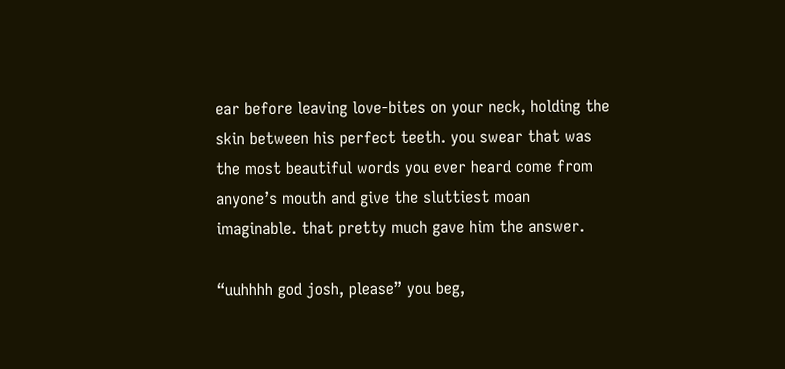ear before leaving love-bites on your neck, holding the skin between his perfect teeth. you swear that was the most beautiful words you ever heard come from anyone’s mouth and give the sluttiest moan imaginable. that pretty much gave him the answer.

“uuhhhh god josh, please” you beg,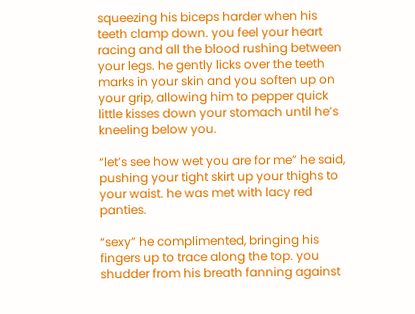squeezing his biceps harder when his teeth clamp down. you feel your heart racing and all the blood rushing between your legs. he gently licks over the teeth marks in your skin and you soften up on your grip, allowing him to pepper quick little kisses down your stomach until he’s kneeling below you.

“let’s see how wet you are for me” he said, pushing your tight skirt up your thighs to your waist. he was met with lacy red panties.

“sexy” he complimented, bringing his fingers up to trace along the top. you shudder from his breath fanning against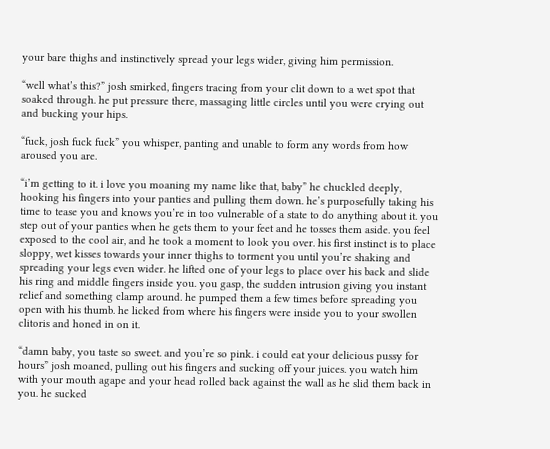your bare thighs and instinctively spread your legs wider, giving him permission.

“well what’s this?” josh smirked, fingers tracing from your clit down to a wet spot that soaked through. he put pressure there, massaging little circles until you were crying out and bucking your hips.

“fuck, josh fuck fuck” you whisper, panting and unable to form any words from how aroused you are.

“i’m getting to it. i love you moaning my name like that, baby” he chuckled deeply, hooking his fingers into your panties and pulling them down. he’s purposefully taking his time to tease you and knows you’re in too vulnerable of a state to do anything about it. you step out of your panties when he gets them to your feet and he tosses them aside. you feel exposed to the cool air, and he took a moment to look you over. his first instinct is to place sloppy, wet kisses towards your inner thighs to torment you until you’re shaking and spreading your legs even wider. he lifted one of your legs to place over his back and slide his ring and middle fingers inside you. you gasp, the sudden intrusion giving you instant relief and something clamp around. he pumped them a few times before spreading you open with his thumb. he licked from where his fingers were inside you to your swollen clitoris and honed in on it.

“damn baby, you taste so sweet. and you’re so pink. i could eat your delicious pussy for hours” josh moaned, pulling out his fingers and sucking off your juices. you watch him with your mouth agape and your head rolled back against the wall as he slid them back in you. he sucked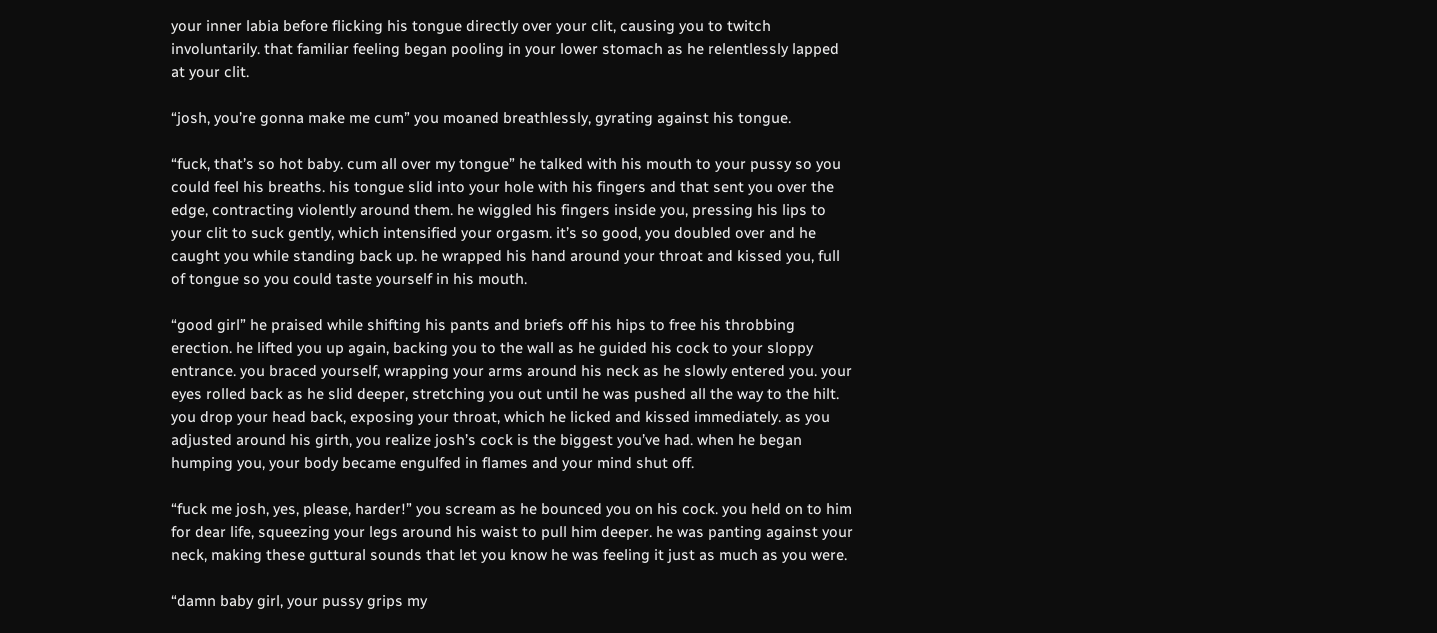your inner labia before flicking his tongue directly over your clit, causing you to twitch involuntarily. that familiar feeling began pooling in your lower stomach as he relentlessly lapped at your clit.

“josh, you’re gonna make me cum” you moaned breathlessly, gyrating against his tongue.

“fuck, that’s so hot baby. cum all over my tongue” he talked with his mouth to your pussy so you could feel his breaths. his tongue slid into your hole with his fingers and that sent you over the edge, contracting violently around them. he wiggled his fingers inside you, pressing his lips to your clit to suck gently, which intensified your orgasm. it’s so good, you doubled over and he caught you while standing back up. he wrapped his hand around your throat and kissed you, full of tongue so you could taste yourself in his mouth.

“good girl” he praised while shifting his pants and briefs off his hips to free his throbbing erection. he lifted you up again, backing you to the wall as he guided his cock to your sloppy entrance. you braced yourself, wrapping your arms around his neck as he slowly entered you. your eyes rolled back as he slid deeper, stretching you out until he was pushed all the way to the hilt. you drop your head back, exposing your throat, which he licked and kissed immediately. as you adjusted around his girth, you realize josh’s cock is the biggest you’ve had. when he began humping you, your body became engulfed in flames and your mind shut off.

“fuck me josh, yes, please, harder!” you scream as he bounced you on his cock. you held on to him for dear life, squeezing your legs around his waist to pull him deeper. he was panting against your neck, making these guttural sounds that let you know he was feeling it just as much as you were.

“damn baby girl, your pussy grips my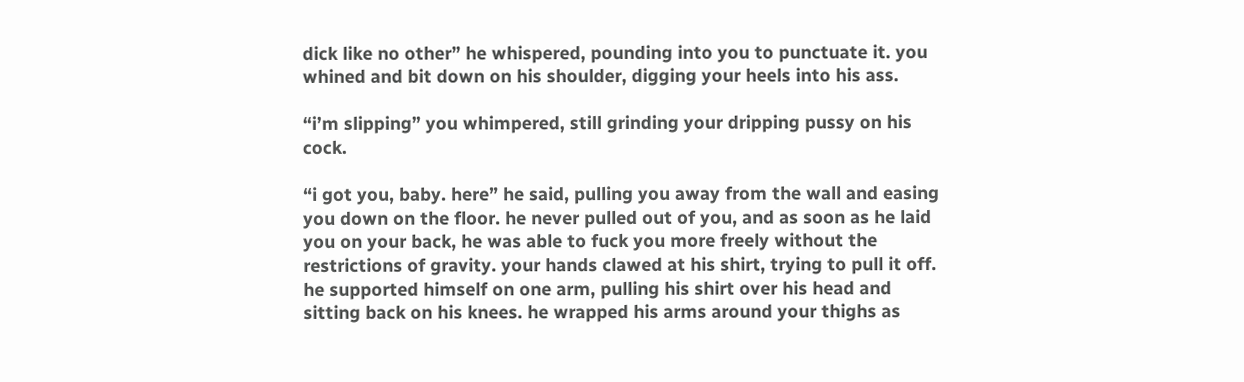dick like no other” he whispered, pounding into you to punctuate it. you whined and bit down on his shoulder, digging your heels into his ass.

“i’m slipping” you whimpered, still grinding your dripping pussy on his cock.

“i got you, baby. here” he said, pulling you away from the wall and easing you down on the floor. he never pulled out of you, and as soon as he laid you on your back, he was able to fuck you more freely without the restrictions of gravity. your hands clawed at his shirt, trying to pull it off. he supported himself on one arm, pulling his shirt over his head and sitting back on his knees. he wrapped his arms around your thighs as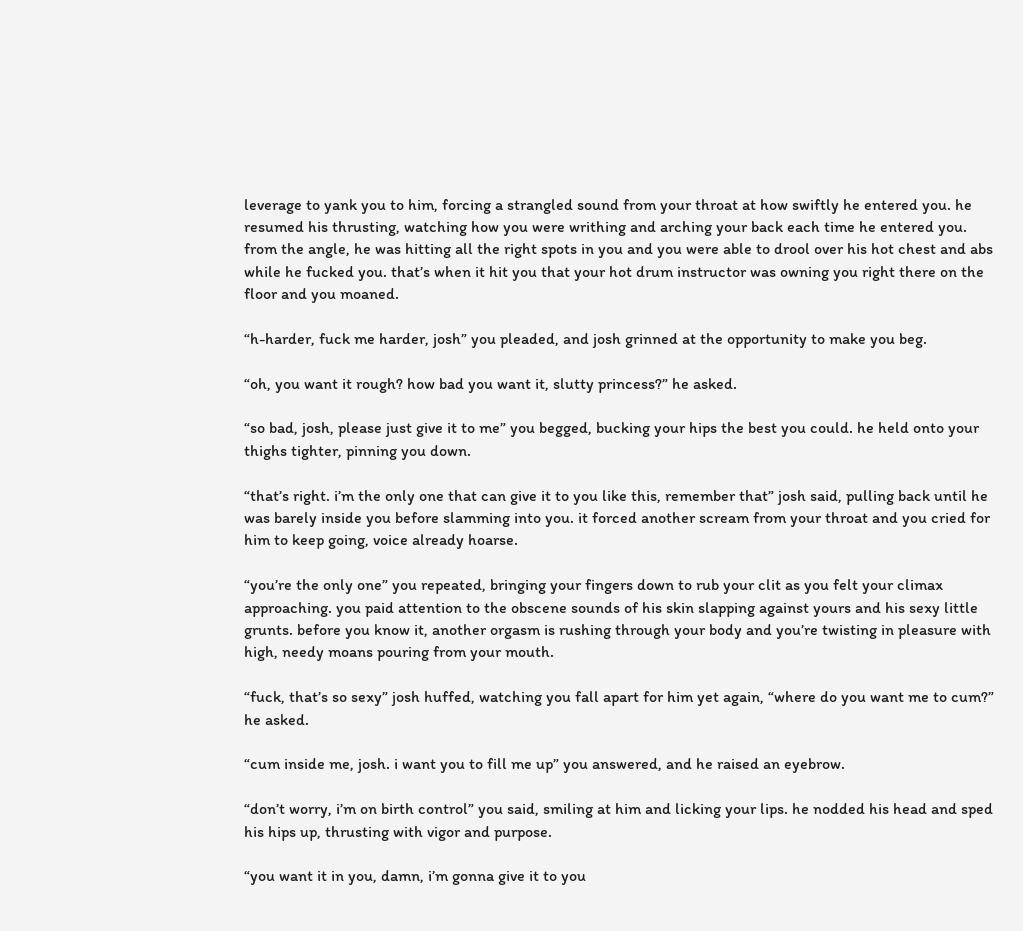leverage to yank you to him, forcing a strangled sound from your throat at how swiftly he entered you. he resumed his thrusting, watching how you were writhing and arching your back each time he entered you. from the angle, he was hitting all the right spots in you and you were able to drool over his hot chest and abs while he fucked you. that’s when it hit you that your hot drum instructor was owning you right there on the floor and you moaned.

“h-harder, fuck me harder, josh” you pleaded, and josh grinned at the opportunity to make you beg.

“oh, you want it rough? how bad you want it, slutty princess?” he asked.

“so bad, josh, please just give it to me” you begged, bucking your hips the best you could. he held onto your thighs tighter, pinning you down.

“that’s right. i’m the only one that can give it to you like this, remember that” josh said, pulling back until he was barely inside you before slamming into you. it forced another scream from your throat and you cried for him to keep going, voice already hoarse.

“you’re the only one” you repeated, bringing your fingers down to rub your clit as you felt your climax approaching. you paid attention to the obscene sounds of his skin slapping against yours and his sexy little grunts. before you know it, another orgasm is rushing through your body and you’re twisting in pleasure with high, needy moans pouring from your mouth.

“fuck, that’s so sexy” josh huffed, watching you fall apart for him yet again, “where do you want me to cum?” he asked.

“cum inside me, josh. i want you to fill me up” you answered, and he raised an eyebrow.

“don’t worry, i’m on birth control” you said, smiling at him and licking your lips. he nodded his head and sped his hips up, thrusting with vigor and purpose.

“you want it in you, damn, i’m gonna give it to you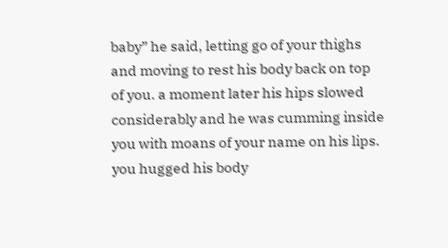baby” he said, letting go of your thighs and moving to rest his body back on top of you. a moment later his hips slowed considerably and he was cumming inside you with moans of your name on his lips. you hugged his body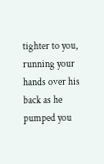tighter to you, running your hands over his back as he pumped you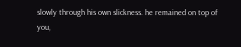slowly through his own slickness. he remained on top of you,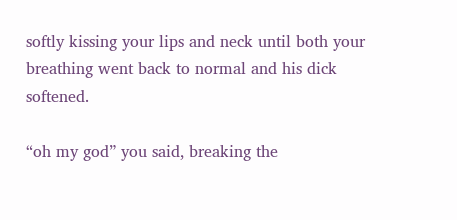softly kissing your lips and neck until both your breathing went back to normal and his dick softened.

“oh my god” you said, breaking the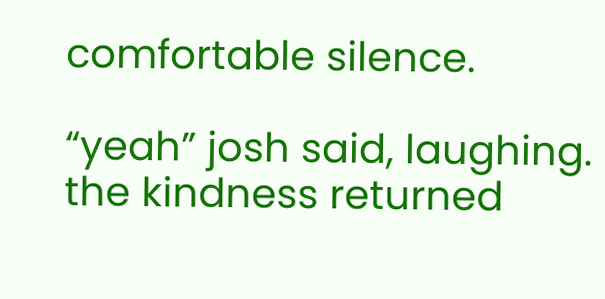comfortable silence.

“yeah” josh said, laughing. the kindness returned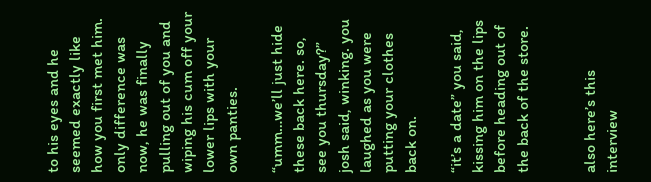to his eyes and he seemed exactly like how you first met him. only difference was now, he was finally pulling out of you and wiping his cum off your lower lips with your own panties.

“umm…we’ll just hide these back here. so, see you thursday?” josh said, winking. you laughed as you were putting your clothes back on.

“it’s a date” you said, kissing him on the lips before heading out of the back of the store.


also here’s this interview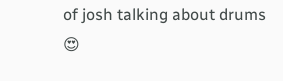of josh talking about drums 😍